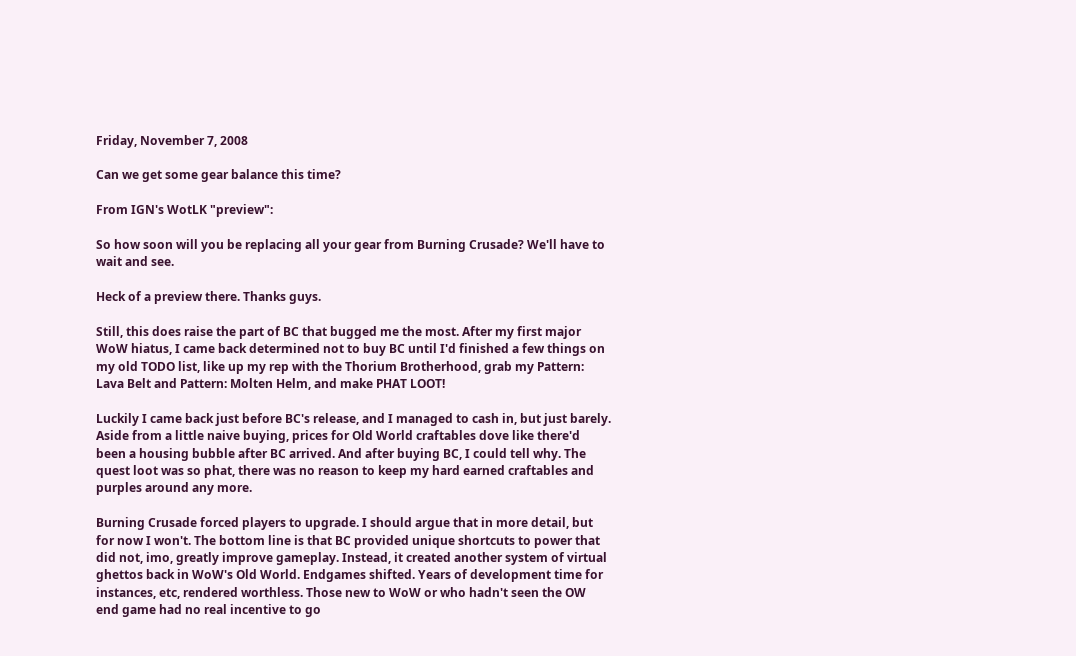Friday, November 7, 2008

Can we get some gear balance this time?

From IGN's WotLK "preview":

So how soon will you be replacing all your gear from Burning Crusade? We'll have to wait and see.

Heck of a preview there. Thanks guys.

Still, this does raise the part of BC that bugged me the most. After my first major WoW hiatus, I came back determined not to buy BC until I'd finished a few things on my old TODO list, like up my rep with the Thorium Brotherhood, grab my Pattern: Lava Belt and Pattern: Molten Helm, and make PHAT LOOT!

Luckily I came back just before BC's release, and I managed to cash in, but just barely. Aside from a little naive buying, prices for Old World craftables dove like there'd been a housing bubble after BC arrived. And after buying BC, I could tell why. The quest loot was so phat, there was no reason to keep my hard earned craftables and purples around any more.

Burning Crusade forced players to upgrade. I should argue that in more detail, but for now I won't. The bottom line is that BC provided unique shortcuts to power that did not, imo, greatly improve gameplay. Instead, it created another system of virtual ghettos back in WoW's Old World. Endgames shifted. Years of development time for instances, etc, rendered worthless. Those new to WoW or who hadn't seen the OW end game had no real incentive to go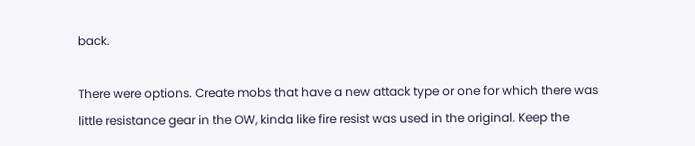back.

There were options. Create mobs that have a new attack type or one for which there was little resistance gear in the OW, kinda like fire resist was used in the original. Keep the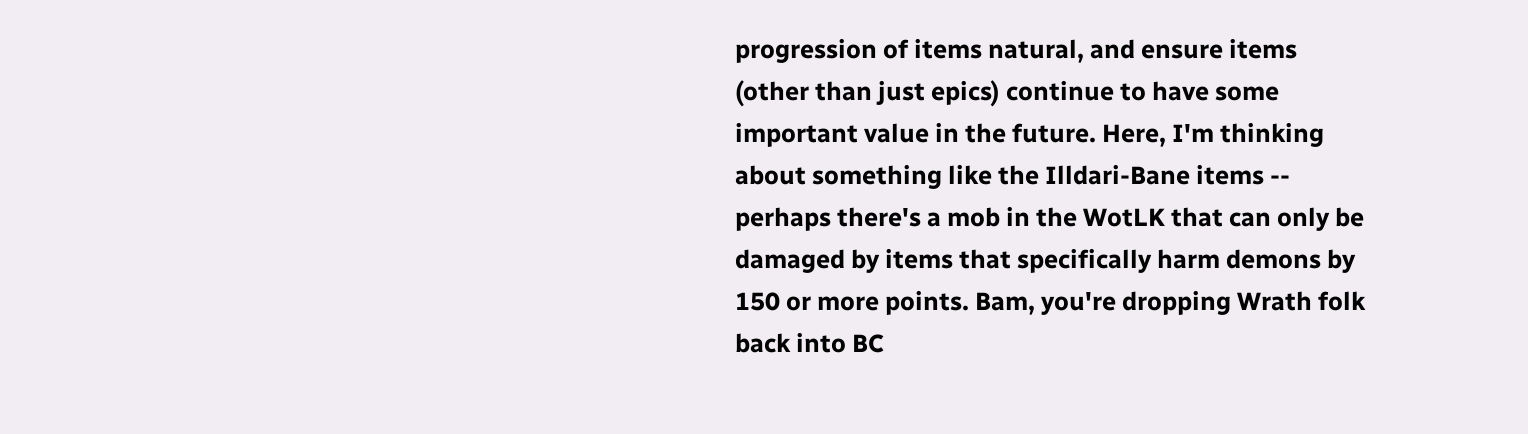progression of items natural, and ensure items (other than just epics) continue to have some important value in the future. Here, I'm thinking about something like the Illdari-Bane items -- perhaps there's a mob in the WotLK that can only be damaged by items that specifically harm demons by 150 or more points. Bam, you're dropping Wrath folk back into BC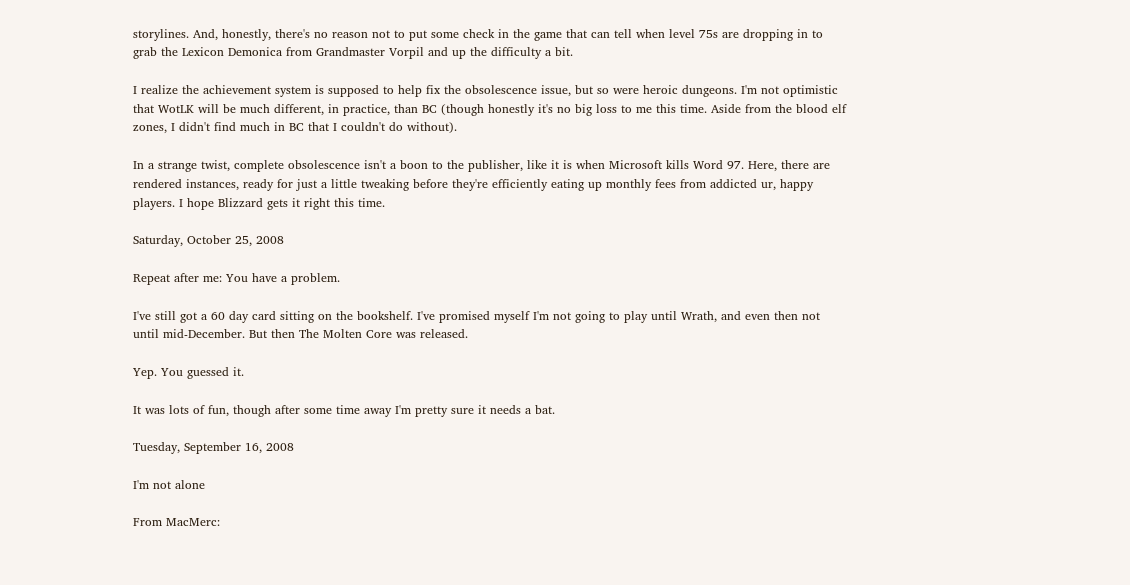storylines. And, honestly, there's no reason not to put some check in the game that can tell when level 75s are dropping in to grab the Lexicon Demonica from Grandmaster Vorpil and up the difficulty a bit.

I realize the achievement system is supposed to help fix the obsolescence issue, but so were heroic dungeons. I'm not optimistic that WotLK will be much different, in practice, than BC (though honestly it's no big loss to me this time. Aside from the blood elf zones, I didn't find much in BC that I couldn't do without).

In a strange twist, complete obsolescence isn't a boon to the publisher, like it is when Microsoft kills Word 97. Here, there are rendered instances, ready for just a little tweaking before they're efficiently eating up monthly fees from addicted ur, happy players. I hope Blizzard gets it right this time.

Saturday, October 25, 2008

Repeat after me: You have a problem.

I've still got a 60 day card sitting on the bookshelf. I've promised myself I'm not going to play until Wrath, and even then not until mid-December. But then The Molten Core was released.

Yep. You guessed it.

It was lots of fun, though after some time away I'm pretty sure it needs a bat.

Tuesday, September 16, 2008

I'm not alone

From MacMerc: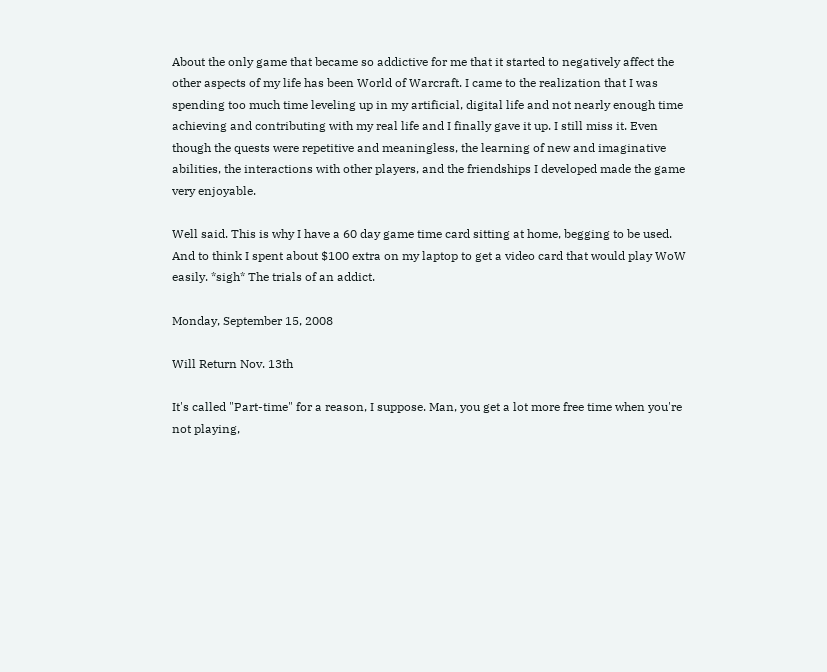About the only game that became so addictive for me that it started to negatively affect the other aspects of my life has been World of Warcraft. I came to the realization that I was spending too much time leveling up in my artificial, digital life and not nearly enough time achieving and contributing with my real life and I finally gave it up. I still miss it. Even though the quests were repetitive and meaningless, the learning of new and imaginative abilities, the interactions with other players, and the friendships I developed made the game very enjoyable.

Well said. This is why I have a 60 day game time card sitting at home, begging to be used. And to think I spent about $100 extra on my laptop to get a video card that would play WoW easily. *sigh* The trials of an addict.

Monday, September 15, 2008

Will Return Nov. 13th

It's called "Part-time" for a reason, I suppose. Man, you get a lot more free time when you're not playing,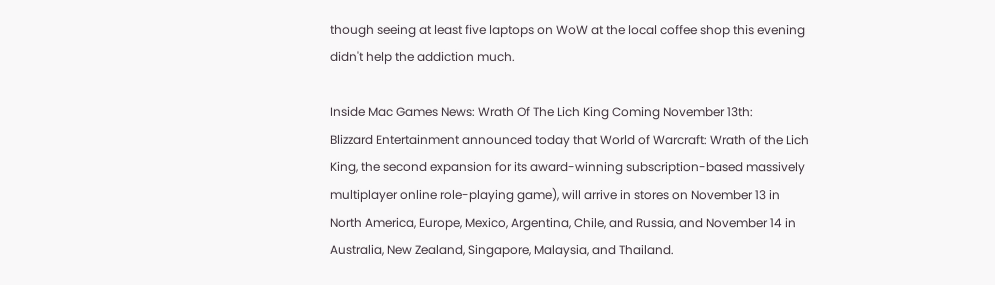though seeing at least five laptops on WoW at the local coffee shop this evening didn't help the addiction much.

Inside Mac Games News: Wrath Of The Lich King Coming November 13th:
Blizzard Entertainment announced today that World of Warcraft: Wrath of the Lich King, the second expansion for its award-winning subscription-based massively multiplayer online role-playing game), will arrive in stores on November 13 in North America, Europe, Mexico, Argentina, Chile, and Russia, and November 14 in Australia, New Zealand, Singapore, Malaysia, and Thailand.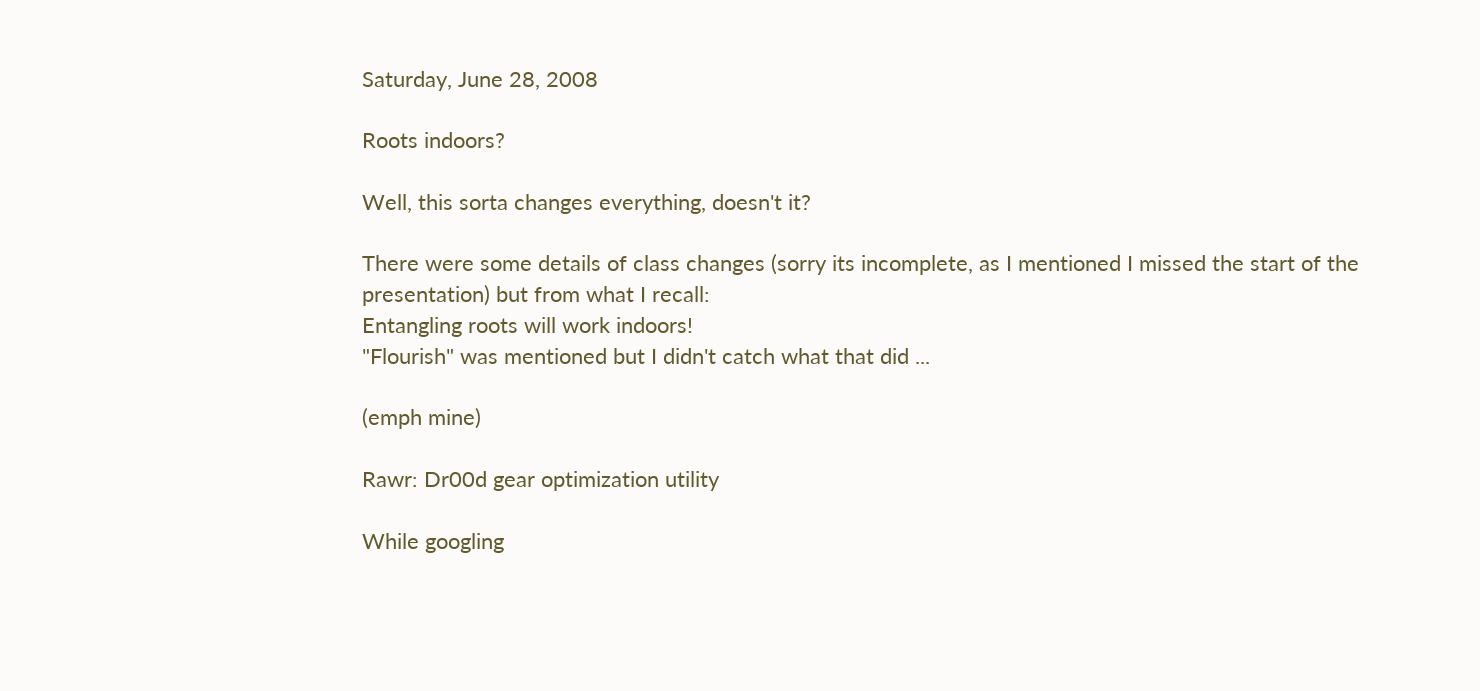Saturday, June 28, 2008

Roots indoors?

Well, this sorta changes everything, doesn't it?

There were some details of class changes (sorry its incomplete, as I mentioned I missed the start of the presentation) but from what I recall:
Entangling roots will work indoors!
"Flourish" was mentioned but I didn't catch what that did ...

(emph mine)

Rawr: Dr00d gear optimization utility

While googling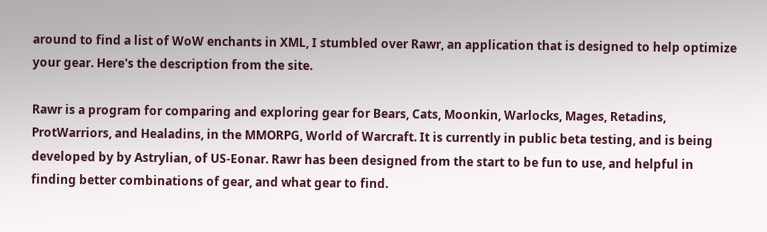around to find a list of WoW enchants in XML, I stumbled over Rawr, an application that is designed to help optimize your gear. Here's the description from the site.

Rawr is a program for comparing and exploring gear for Bears, Cats, Moonkin, Warlocks, Mages, Retadins, ProtWarriors, and Healadins, in the MMORPG, World of Warcraft. It is currently in public beta testing, and is being developed by by Astrylian, of US-Eonar. Rawr has been designed from the start to be fun to use, and helpful in finding better combinations of gear, and what gear to find.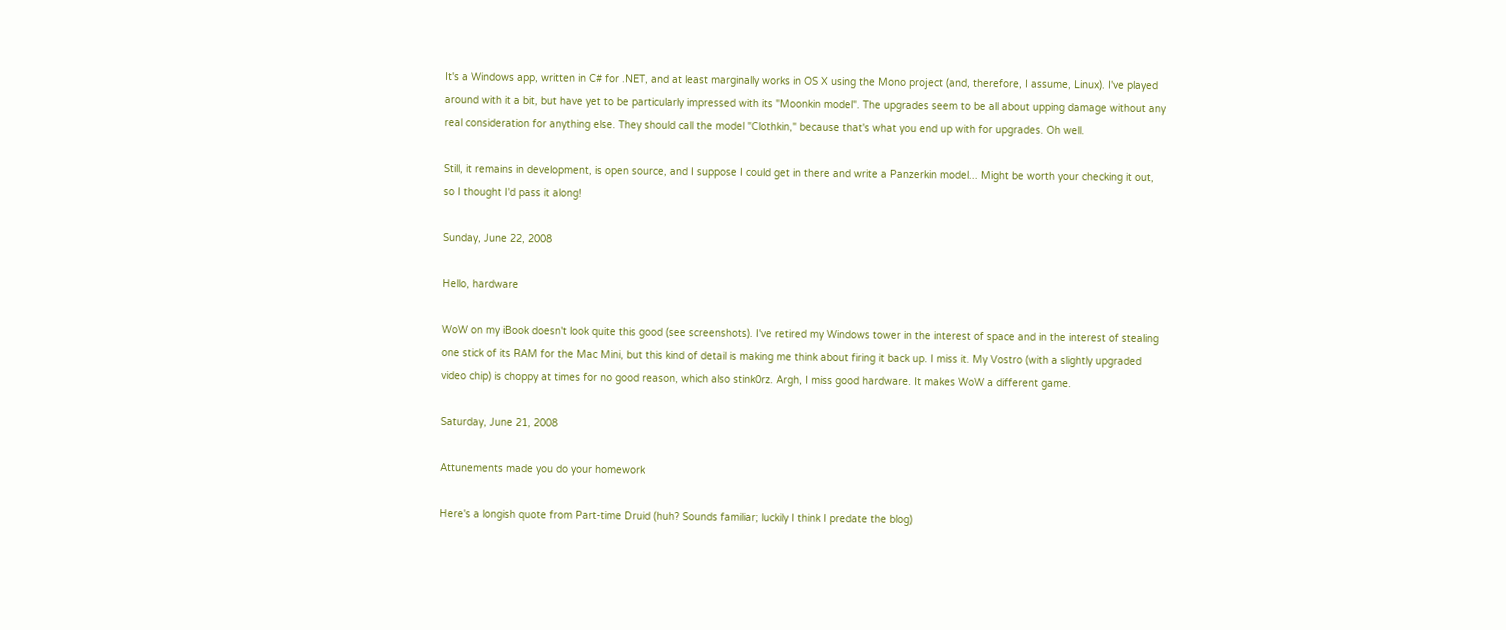It's a Windows app, written in C# for .NET, and at least marginally works in OS X using the Mono project (and, therefore, I assume, Linux). I've played around with it a bit, but have yet to be particularly impressed with its "Moonkin model". The upgrades seem to be all about upping damage without any real consideration for anything else. They should call the model "Clothkin," because that's what you end up with for upgrades. Oh well.

Still, it remains in development, is open source, and I suppose I could get in there and write a Panzerkin model... Might be worth your checking it out, so I thought I'd pass it along!

Sunday, June 22, 2008

Hello, hardware

WoW on my iBook doesn't look quite this good (see screenshots). I've retired my Windows tower in the interest of space and in the interest of stealing one stick of its RAM for the Mac Mini, but this kind of detail is making me think about firing it back up. I miss it. My Vostro (with a slightly upgraded video chip) is choppy at times for no good reason, which also stink0rz. Argh, I miss good hardware. It makes WoW a different game.

Saturday, June 21, 2008

Attunements made you do your homework

Here's a longish quote from Part-time Druid (huh? Sounds familiar; luckily I think I predate the blog)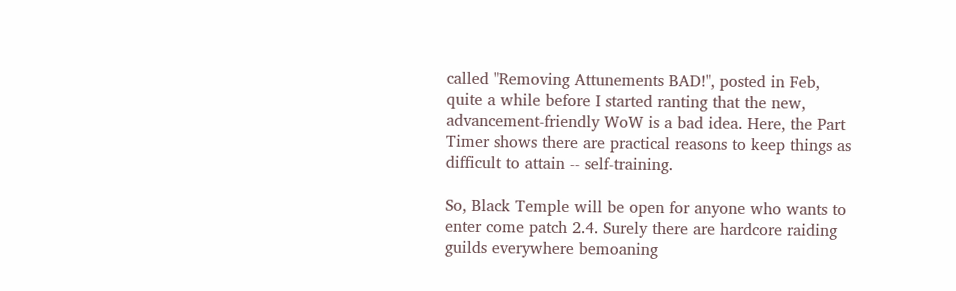called "Removing Attunements BAD!", posted in Feb, quite a while before I started ranting that the new, advancement-friendly WoW is a bad idea. Here, the Part Timer shows there are practical reasons to keep things as difficult to attain -- self-training.

So, Black Temple will be open for anyone who wants to enter come patch 2.4. Surely there are hardcore raiding guilds everywhere bemoaning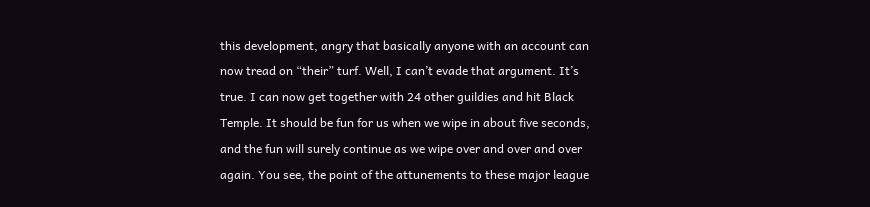this development, angry that basically anyone with an account can now tread on “their” turf. Well, I can’t evade that argument. It’s true. I can now get together with 24 other guildies and hit Black Temple. It should be fun for us when we wipe in about five seconds, and the fun will surely continue as we wipe over and over and over again. You see, the point of the attunements to these major league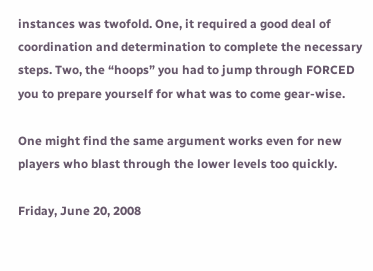instances was twofold. One, it required a good deal of coordination and determination to complete the necessary steps. Two, the “hoops” you had to jump through FORCED you to prepare yourself for what was to come gear-wise.

One might find the same argument works even for new players who blast through the lower levels too quickly.

Friday, June 20, 2008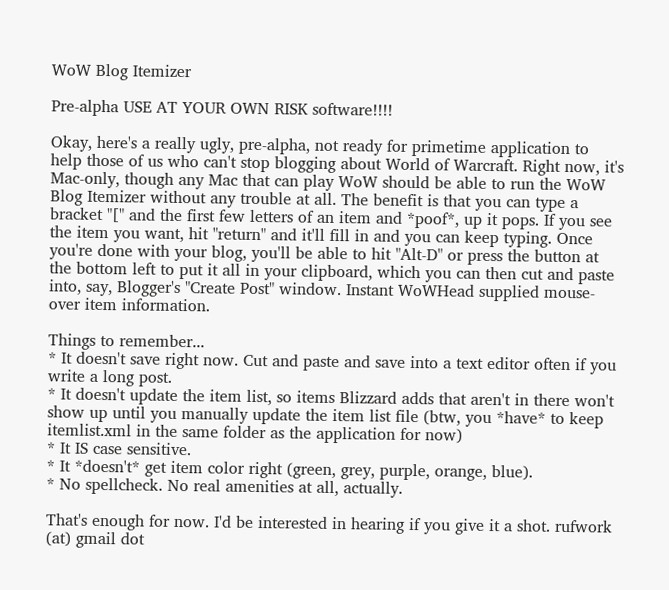WoW Blog Itemizer

Pre-alpha USE AT YOUR OWN RISK software!!!!

Okay, here's a really ugly, pre-alpha, not ready for primetime application to help those of us who can't stop blogging about World of Warcraft. Right now, it's Mac-only, though any Mac that can play WoW should be able to run the WoW Blog Itemizer without any trouble at all. The benefit is that you can type a bracket "[" and the first few letters of an item and *poof*, up it pops. If you see the item you want, hit "return" and it'll fill in and you can keep typing. Once you're done with your blog, you'll be able to hit "Alt-D" or press the button at the bottom left to put it all in your clipboard, which you can then cut and paste into, say, Blogger's "Create Post" window. Instant WoWHead supplied mouse-over item information.

Things to remember...
* It doesn't save right now. Cut and paste and save into a text editor often if you write a long post.
* It doesn't update the item list, so items Blizzard adds that aren't in there won't show up until you manually update the item list file (btw, you *have* to keep itemlist.xml in the same folder as the application for now)
* It IS case sensitive.
* It *doesn't* get item color right (green, grey, purple, orange, blue).
* No spellcheck. No real amenities at all, actually.

That's enough for now. I'd be interested in hearing if you give it a shot. rufwork (at) gmail dot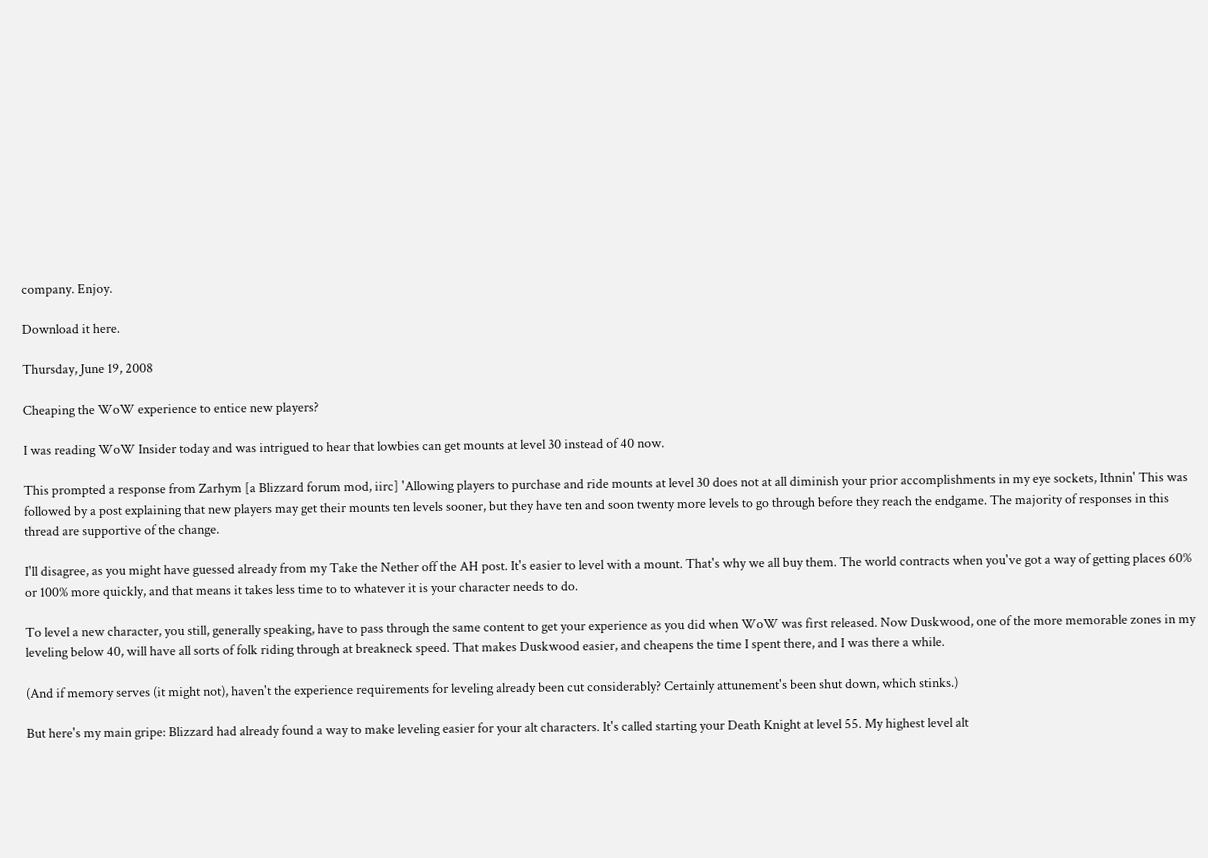company. Enjoy.

Download it here.

Thursday, June 19, 2008

Cheaping the WoW experience to entice new players?

I was reading WoW Insider today and was intrigued to hear that lowbies can get mounts at level 30 instead of 40 now.

This prompted a response from Zarhym [a Blizzard forum mod, iirc] 'Allowing players to purchase and ride mounts at level 30 does not at all diminish your prior accomplishments in my eye sockets, Ithnin' This was followed by a post explaining that new players may get their mounts ten levels sooner, but they have ten and soon twenty more levels to go through before they reach the endgame. The majority of responses in this thread are supportive of the change.

I'll disagree, as you might have guessed already from my Take the Nether off the AH post. It's easier to level with a mount. That's why we all buy them. The world contracts when you've got a way of getting places 60% or 100% more quickly, and that means it takes less time to to whatever it is your character needs to do.

To level a new character, you still, generally speaking, have to pass through the same content to get your experience as you did when WoW was first released. Now Duskwood, one of the more memorable zones in my leveling below 40, will have all sorts of folk riding through at breakneck speed. That makes Duskwood easier, and cheapens the time I spent there, and I was there a while.

(And if memory serves (it might not), haven't the experience requirements for leveling already been cut considerably? Certainly attunement's been shut down, which stinks.)

But here's my main gripe: Blizzard had already found a way to make leveling easier for your alt characters. It's called starting your Death Knight at level 55. My highest level alt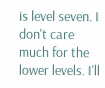is level seven. I don't care much for the lower levels. I'll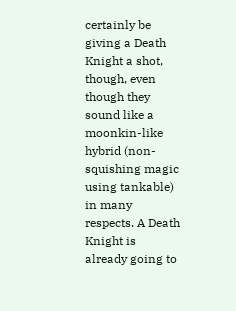certainly be giving a Death Knight a shot, though, even though they sound like a moonkin-like hybrid (non-squishing magic using tankable) in many respects. A Death Knight is already going to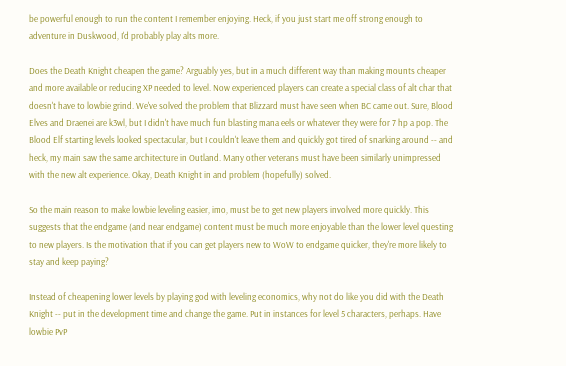be powerful enough to run the content I remember enjoying. Heck, if you just start me off strong enough to adventure in Duskwood, I'd probably play alts more.

Does the Death Knight cheapen the game? Arguably yes, but in a much different way than making mounts cheaper and more available or reducing XP needed to level. Now experienced players can create a special class of alt char that doesn't have to lowbie grind. We've solved the problem that Blizzard must have seen when BC came out. Sure, Blood Elves and Draenei are k3wl, but I didn't have much fun blasting mana eels or whatever they were for 7 hp a pop. The Blood Elf starting levels looked spectacular, but I couldn't leave them and quickly got tired of snarking around -- and heck, my main saw the same architecture in Outland. Many other veterans must have been similarly unimpressed with the new alt experience. Okay, Death Knight in and problem (hopefully) solved.

So the main reason to make lowbie leveling easier, imo, must be to get new players involved more quickly. This suggests that the endgame (and near endgame) content must be much more enjoyable than the lower level questing to new players. Is the motivation that if you can get players new to WoW to endgame quicker, they're more likely to stay and keep paying?

Instead of cheapening lower levels by playing god with leveling economics, why not do like you did with the Death Knight -- put in the development time and change the game. Put in instances for level 5 characters, perhaps. Have lowbie PvP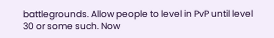battlegrounds. Allow people to level in PvP until level 30 or some such. Now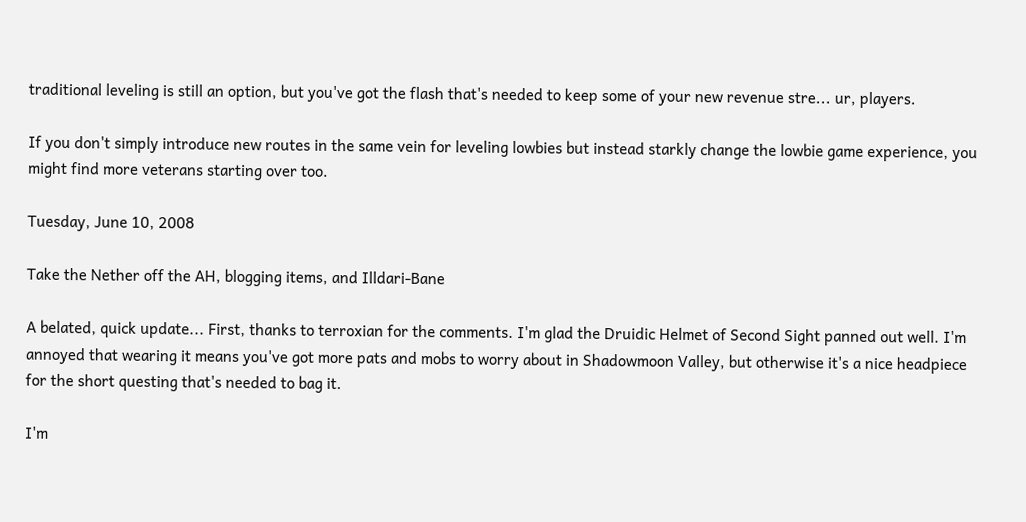traditional leveling is still an option, but you've got the flash that's needed to keep some of your new revenue stre... ur, players.

If you don't simply introduce new routes in the same vein for leveling lowbies but instead starkly change the lowbie game experience, you might find more veterans starting over too.

Tuesday, June 10, 2008

Take the Nether off the AH, blogging items, and Illdari-Bane

A belated, quick update... First, thanks to terroxian for the comments. I'm glad the Druidic Helmet of Second Sight panned out well. I'm annoyed that wearing it means you've got more pats and mobs to worry about in Shadowmoon Valley, but otherwise it's a nice headpiece for the short questing that's needed to bag it.

I'm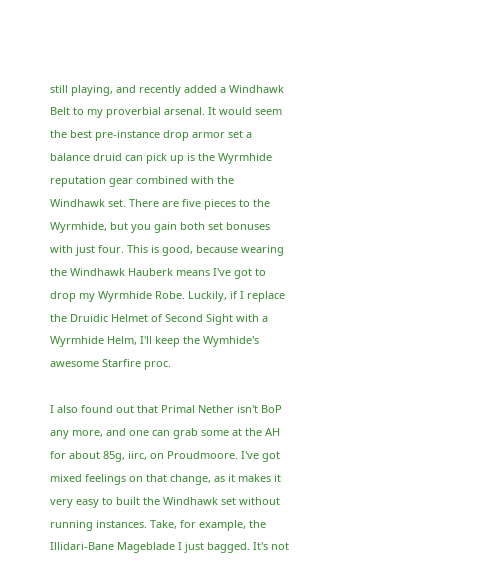still playing, and recently added a Windhawk Belt to my proverbial arsenal. It would seem the best pre-instance drop armor set a balance druid can pick up is the Wyrmhide reputation gear combined with the Windhawk set. There are five pieces to the Wyrmhide, but you gain both set bonuses with just four. This is good, because wearing the Windhawk Hauberk means I've got to drop my Wyrmhide Robe. Luckily, if I replace the Druidic Helmet of Second Sight with a Wyrmhide Helm, I'll keep the Wymhide's awesome Starfire proc.

I also found out that Primal Nether isn't BoP any more, and one can grab some at the AH for about 85g, iirc, on Proudmoore. I've got mixed feelings on that change, as it makes it very easy to built the Windhawk set without running instances. Take, for example, the Illidari-Bane Mageblade I just bagged. It's not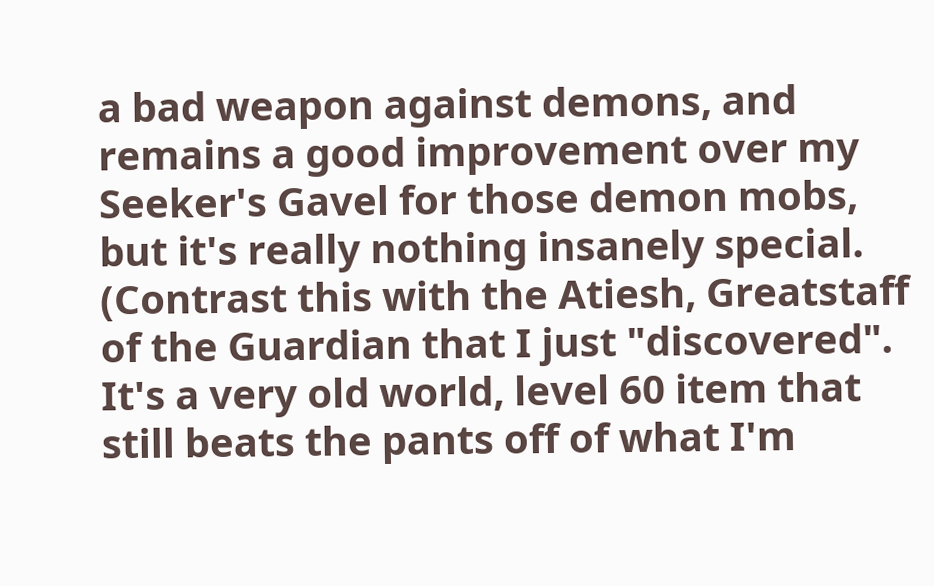a bad weapon against demons, and remains a good improvement over my Seeker's Gavel for those demon mobs, but it's really nothing insanely special. (Contrast this with the Atiesh, Greatstaff of the Guardian that I just "discovered". It's a very old world, level 60 item that still beats the pants off of what I'm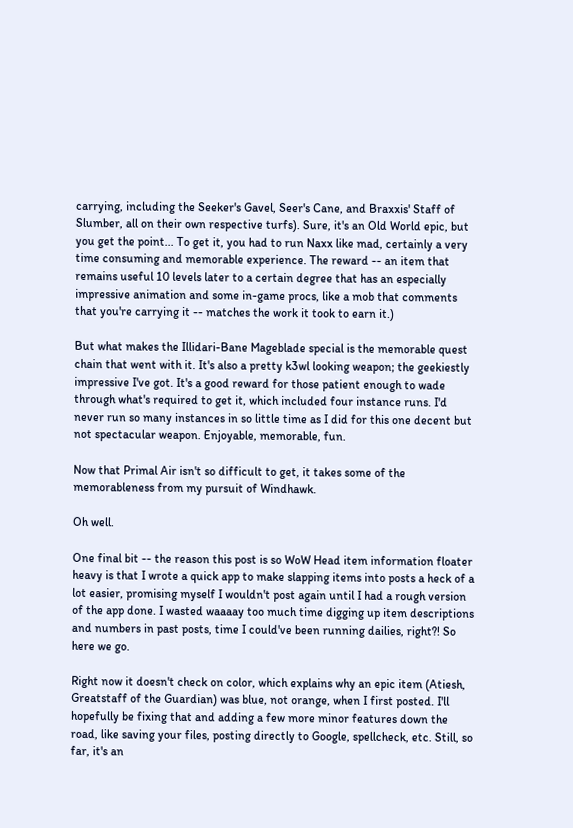carrying, including the Seeker's Gavel, Seer's Cane, and Braxxis' Staff of Slumber, all on their own respective turfs). Sure, it's an Old World epic, but you get the point... To get it, you had to run Naxx like mad, certainly a very time consuming and memorable experience. The reward -- an item that remains useful 10 levels later to a certain degree that has an especially impressive animation and some in-game procs, like a mob that comments that you're carrying it -- matches the work it took to earn it.)

But what makes the Illidari-Bane Mageblade special is the memorable quest chain that went with it. It's also a pretty k3wl looking weapon; the geekiestly impressive I've got. It's a good reward for those patient enough to wade through what's required to get it, which included four instance runs. I'd never run so many instances in so little time as I did for this one decent but not spectacular weapon. Enjoyable, memorable, fun.

Now that Primal Air isn't so difficult to get, it takes some of the memorableness from my pursuit of Windhawk.

Oh well.

One final bit -- the reason this post is so WoW Head item information floater heavy is that I wrote a quick app to make slapping items into posts a heck of a lot easier, promising myself I wouldn't post again until I had a rough version of the app done. I wasted waaaay too much time digging up item descriptions and numbers in past posts, time I could've been running dailies, right?! So here we go.

Right now it doesn't check on color, which explains why an epic item (Atiesh, Greatstaff of the Guardian) was blue, not orange, when I first posted. I'll hopefully be fixing that and adding a few more minor features down the road, like saving your files, posting directly to Google, spellcheck, etc. Still, so far, it's an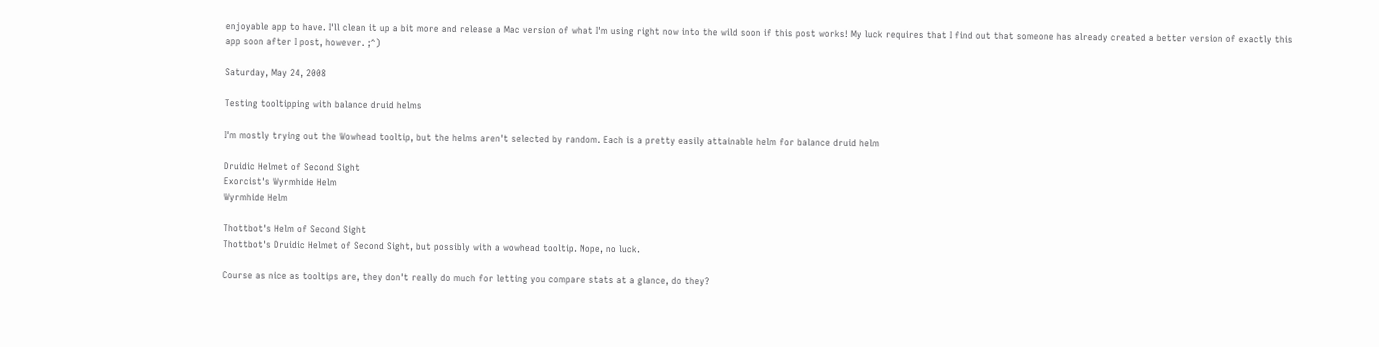enjoyable app to have. I'll clean it up a bit more and release a Mac version of what I'm using right now into the wild soon if this post works! My luck requires that I find out that someone has already created a better version of exactly this app soon after I post, however. ;^)

Saturday, May 24, 2008

Testing tooltipping with balance druid helms

I'm mostly trying out the Wowhead tooltip, but the helms aren't selected by random. Each is a pretty easily attainable helm for balance druid helm

Druidic Helmet of Second Sight
Exorcist's Wyrmhide Helm
Wyrmhide Helm

Thottbot's Helm of Second Sight
Thottbot's Druidic Helmet of Second Sight, but possibly with a wowhead tooltip. Nope, no luck.

Course as nice as tooltips are, they don't really do much for letting you compare stats at a glance, do they?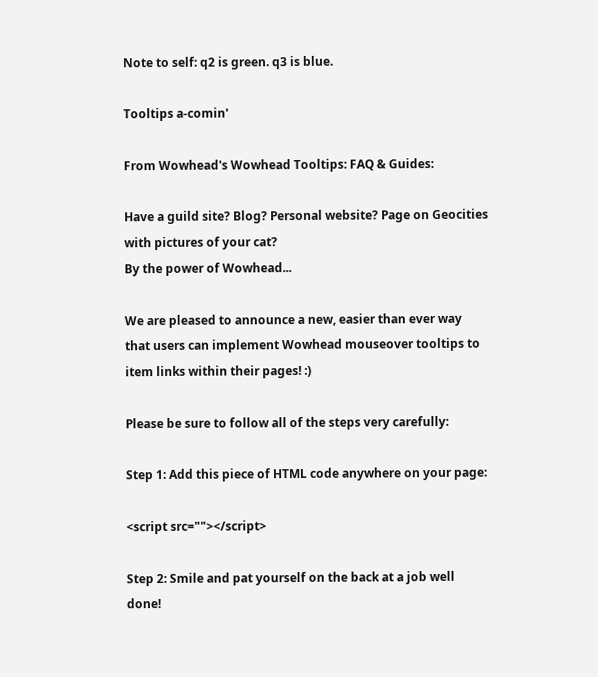Note to self: q2 is green. q3 is blue.

Tooltips a-comin'

From Wowhead's Wowhead Tooltips: FAQ & Guides:

Have a guild site? Blog? Personal website? Page on Geocities with pictures of your cat?
By the power of Wowhead...

We are pleased to announce a new, easier than ever way that users can implement Wowhead mouseover tooltips to item links within their pages! :)

Please be sure to follow all of the steps very carefully:

Step 1: Add this piece of HTML code anywhere on your page:

<script src=""></script>

Step 2: Smile and pat yourself on the back at a job well done!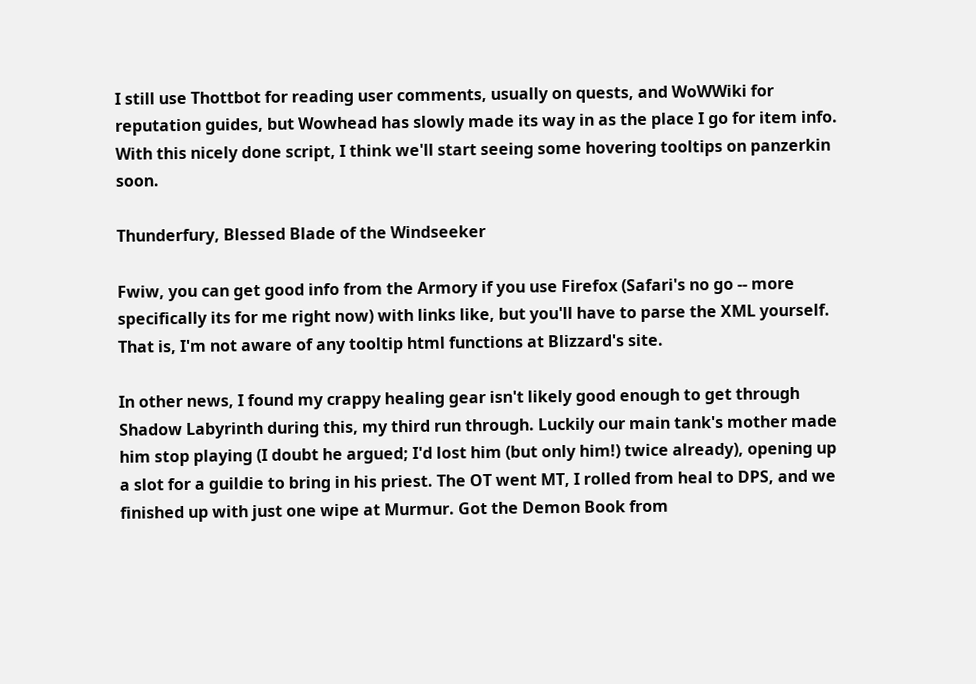I still use Thottbot for reading user comments, usually on quests, and WoWWiki for reputation guides, but Wowhead has slowly made its way in as the place I go for item info. With this nicely done script, I think we'll start seeing some hovering tooltips on panzerkin soon.

Thunderfury, Blessed Blade of the Windseeker

Fwiw, you can get good info from the Armory if you use Firefox (Safari's no go -- more specifically its for me right now) with links like, but you'll have to parse the XML yourself. That is, I'm not aware of any tooltip html functions at Blizzard's site.

In other news, I found my crappy healing gear isn't likely good enough to get through Shadow Labyrinth during this, my third run through. Luckily our main tank's mother made him stop playing (I doubt he argued; I'd lost him (but only him!) twice already), opening up a slot for a guildie to bring in his priest. The OT went MT, I rolled from heal to DPS, and we finished up with just one wipe at Murmur. Got the Demon Book from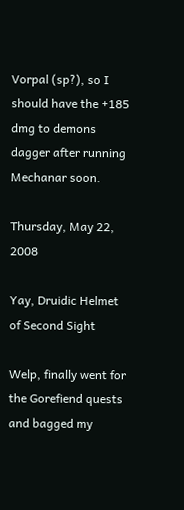Vorpal (sp?), so I should have the +185 dmg to demons dagger after running Mechanar soon.

Thursday, May 22, 2008

Yay, Druidic Helmet of Second Sight

Welp, finally went for the Gorefiend quests and bagged my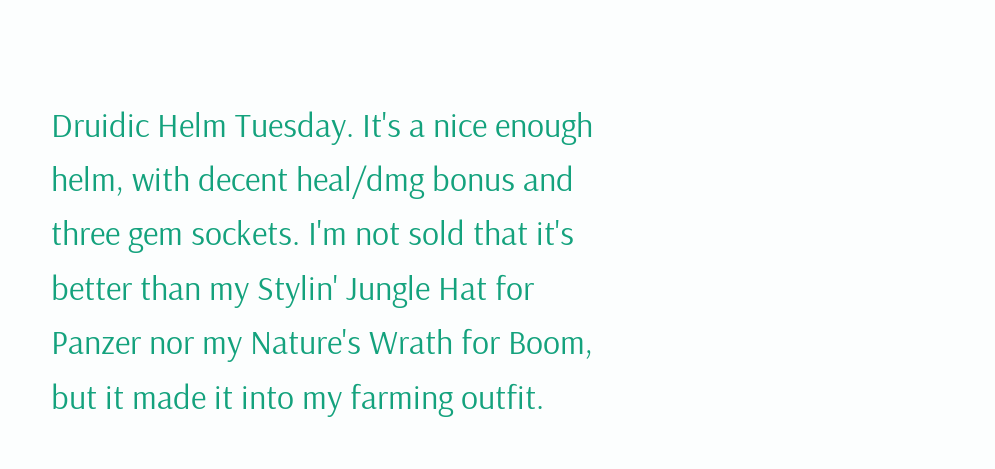Druidic Helm Tuesday. It's a nice enough helm, with decent heal/dmg bonus and three gem sockets. I'm not sold that it's better than my Stylin' Jungle Hat for Panzer nor my Nature's Wrath for Boom, but it made it into my farming outfit.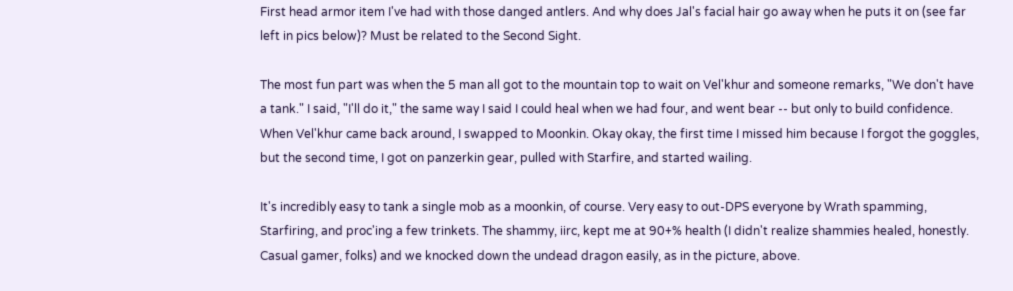First head armor item I've had with those danged antlers. And why does Jal's facial hair go away when he puts it on (see far left in pics below)? Must be related to the Second Sight.

The most fun part was when the 5 man all got to the mountain top to wait on Vel'khur and someone remarks, "We don't have a tank." I said, "I'll do it," the same way I said I could heal when we had four, and went bear -- but only to build confidence. When Vel'khur came back around, I swapped to Moonkin. Okay okay, the first time I missed him because I forgot the goggles, but the second time, I got on panzerkin gear, pulled with Starfire, and started wailing.

It's incredibly easy to tank a single mob as a moonkin, of course. Very easy to out-DPS everyone by Wrath spamming, Starfiring, and proc'ing a few trinkets. The shammy, iirc, kept me at 90+% health (I didn't realize shammies healed, honestly. Casual gamer, folks) and we knocked down the undead dragon easily, as in the picture, above.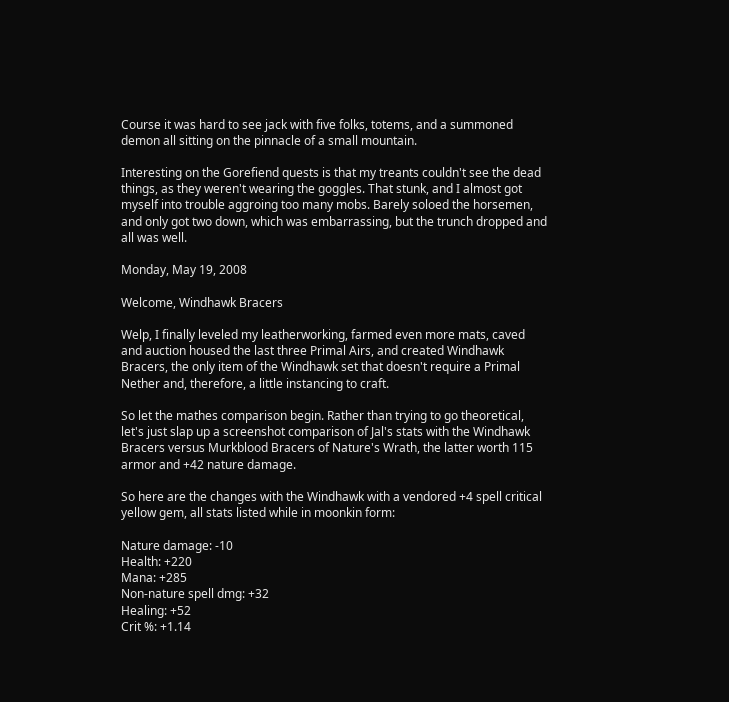Course it was hard to see jack with five folks, totems, and a summoned demon all sitting on the pinnacle of a small mountain.

Interesting on the Gorefiend quests is that my treants couldn't see the dead things, as they weren't wearing the goggles. That stunk, and I almost got myself into trouble aggroing too many mobs. Barely soloed the horsemen, and only got two down, which was embarrassing, but the trunch dropped and all was well.

Monday, May 19, 2008

Welcome, Windhawk Bracers

Welp, I finally leveled my leatherworking, farmed even more mats, caved and auction housed the last three Primal Airs, and created Windhawk Bracers, the only item of the Windhawk set that doesn't require a Primal Nether and, therefore, a little instancing to craft.

So let the mathes comparison begin. Rather than trying to go theoretical, let's just slap up a screenshot comparison of Jal's stats with the Windhawk Bracers versus Murkblood Bracers of Nature's Wrath, the latter worth 115 armor and +42 nature damage.

So here are the changes with the Windhawk with a vendored +4 spell critical yellow gem, all stats listed while in moonkin form:

Nature damage: -10
Health: +220
Mana: +285
Non-nature spell dmg: +32
Healing: +52
Crit %: +1.14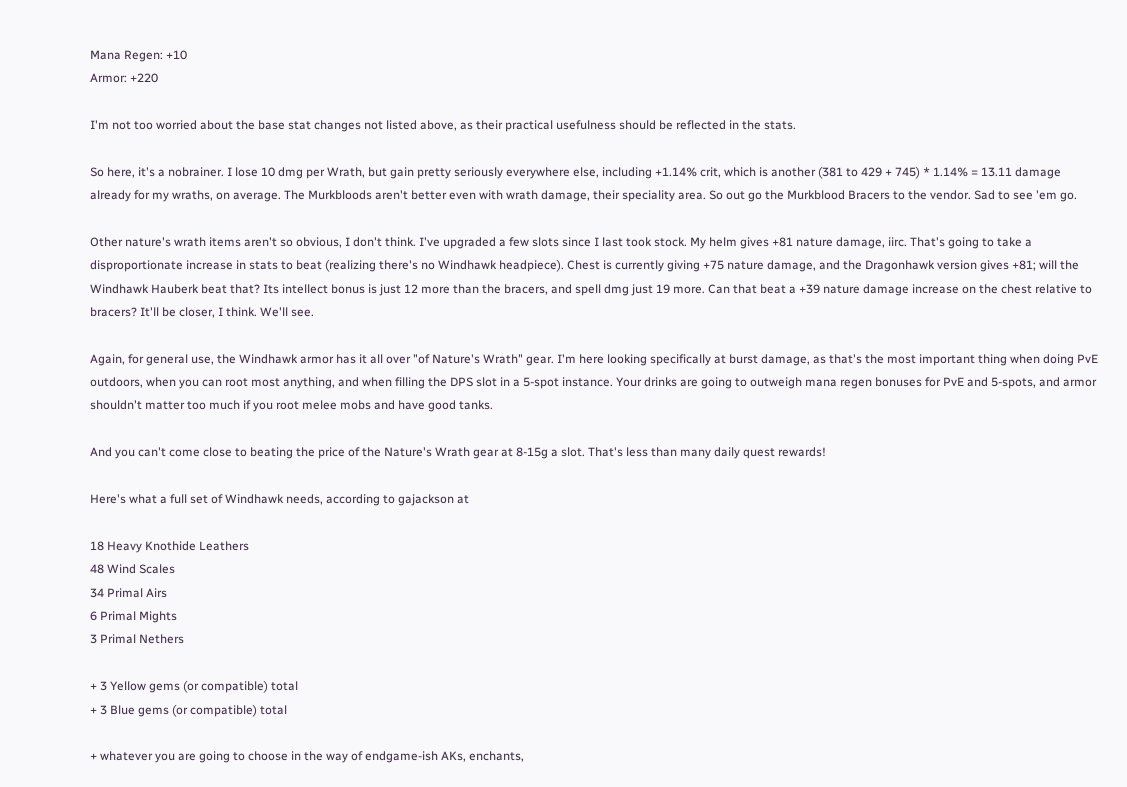Mana Regen: +10
Armor: +220

I'm not too worried about the base stat changes not listed above, as their practical usefulness should be reflected in the stats.

So here, it's a nobrainer. I lose 10 dmg per Wrath, but gain pretty seriously everywhere else, including +1.14% crit, which is another (381 to 429 + 745) * 1.14% = 13.11 damage already for my wraths, on average. The Murkbloods aren't better even with wrath damage, their speciality area. So out go the Murkblood Bracers to the vendor. Sad to see 'em go.

Other nature's wrath items aren't so obvious, I don't think. I've upgraded a few slots since I last took stock. My helm gives +81 nature damage, iirc. That's going to take a disproportionate increase in stats to beat (realizing there's no Windhawk headpiece). Chest is currently giving +75 nature damage, and the Dragonhawk version gives +81; will the Windhawk Hauberk beat that? Its intellect bonus is just 12 more than the bracers, and spell dmg just 19 more. Can that beat a +39 nature damage increase on the chest relative to bracers? It'll be closer, I think. We'll see.

Again, for general use, the Windhawk armor has it all over "of Nature's Wrath" gear. I'm here looking specifically at burst damage, as that's the most important thing when doing PvE outdoors, when you can root most anything, and when filling the DPS slot in a 5-spot instance. Your drinks are going to outweigh mana regen bonuses for PvE and 5-spots, and armor shouldn't matter too much if you root melee mobs and have good tanks.

And you can't come close to beating the price of the Nature's Wrath gear at 8-15g a slot. That's less than many daily quest rewards!

Here's what a full set of Windhawk needs, according to gajackson at

18 Heavy Knothide Leathers
48 Wind Scales
34 Primal Airs
6 Primal Mights
3 Primal Nethers

+ 3 Yellow gems (or compatible) total
+ 3 Blue gems (or compatible) total

+ whatever you are going to choose in the way of endgame-ish AKs, enchants,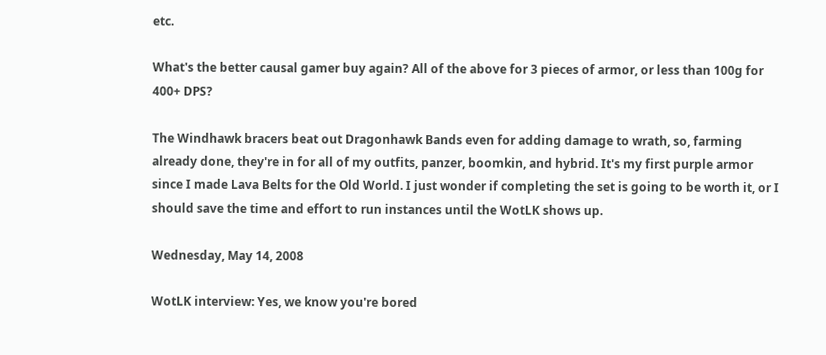etc.

What's the better causal gamer buy again? All of the above for 3 pieces of armor, or less than 100g for 400+ DPS?

The Windhawk bracers beat out Dragonhawk Bands even for adding damage to wrath, so, farming already done, they're in for all of my outfits, panzer, boomkin, and hybrid. It's my first purple armor since I made Lava Belts for the Old World. I just wonder if completing the set is going to be worth it, or I should save the time and effort to run instances until the WotLK shows up.

Wednesday, May 14, 2008

WotLK interview: Yes, we know you're bored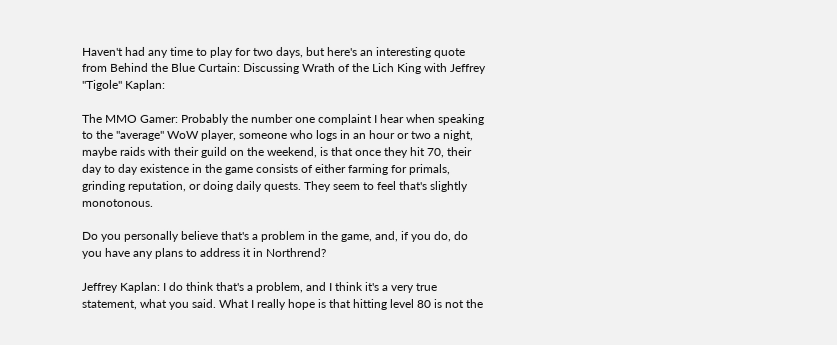Haven't had any time to play for two days, but here's an interesting quote from Behind the Blue Curtain: Discussing Wrath of the Lich King with Jeffrey "Tigole" Kaplan:

The MMO Gamer: Probably the number one complaint I hear when speaking to the "average" WoW player, someone who logs in an hour or two a night, maybe raids with their guild on the weekend, is that once they hit 70, their day to day existence in the game consists of either farming for primals, grinding reputation, or doing daily quests. They seem to feel that's slightly monotonous.

Do you personally believe that's a problem in the game, and, if you do, do you have any plans to address it in Northrend?

Jeffrey Kaplan: I do think that's a problem, and I think it's a very true statement, what you said. What I really hope is that hitting level 80 is not the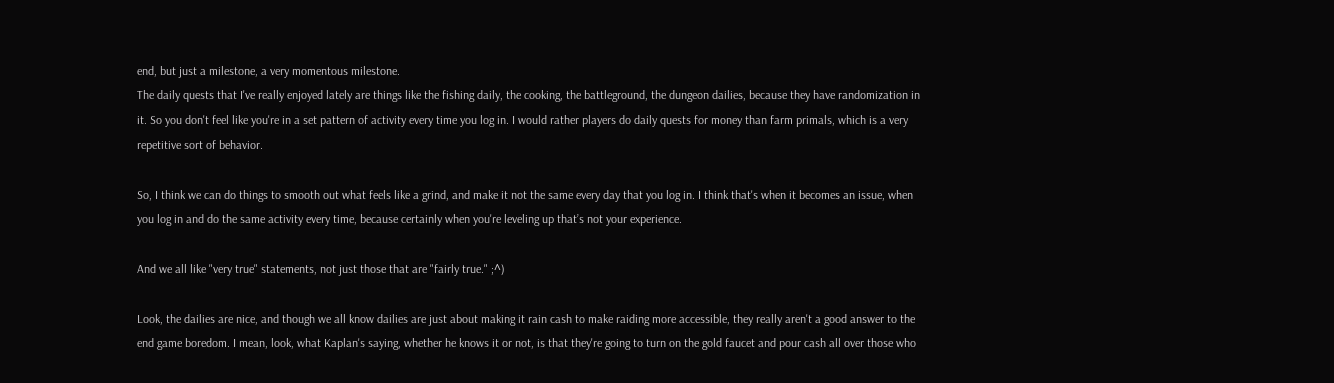end, but just a milestone, a very momentous milestone.
The daily quests that I've really enjoyed lately are things like the fishing daily, the cooking, the battleground, the dungeon dailies, because they have randomization in it. So you don't feel like you're in a set pattern of activity every time you log in. I would rather players do daily quests for money than farm primals, which is a very repetitive sort of behavior.

So, I think we can do things to smooth out what feels like a grind, and make it not the same every day that you log in. I think that's when it becomes an issue, when you log in and do the same activity every time, because certainly when you're leveling up that’s not your experience.

And we all like "very true" statements, not just those that are "fairly true." ;^)

Look, the dailies are nice, and though we all know dailies are just about making it rain cash to make raiding more accessible, they really aren't a good answer to the end game boredom. I mean, look, what Kaplan's saying, whether he knows it or not, is that they're going to turn on the gold faucet and pour cash all over those who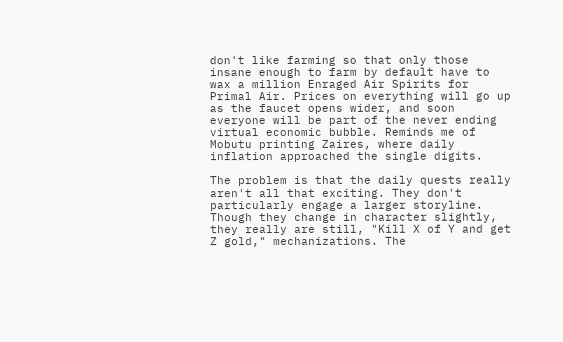don't like farming so that only those insane enough to farm by default have to wax a million Enraged Air Spirits for Primal Air. Prices on everything will go up as the faucet opens wider, and soon everyone will be part of the never ending virtual economic bubble. Reminds me of Mobutu printing Zaires, where daily inflation approached the single digits.

The problem is that the daily quests really aren't all that exciting. They don't particularly engage a larger storyline. Though they change in character slightly, they really are still, "Kill X of Y and get Z gold," mechanizations. The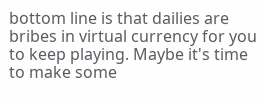bottom line is that dailies are bribes in virtual currency for you to keep playing. Maybe it's time to make some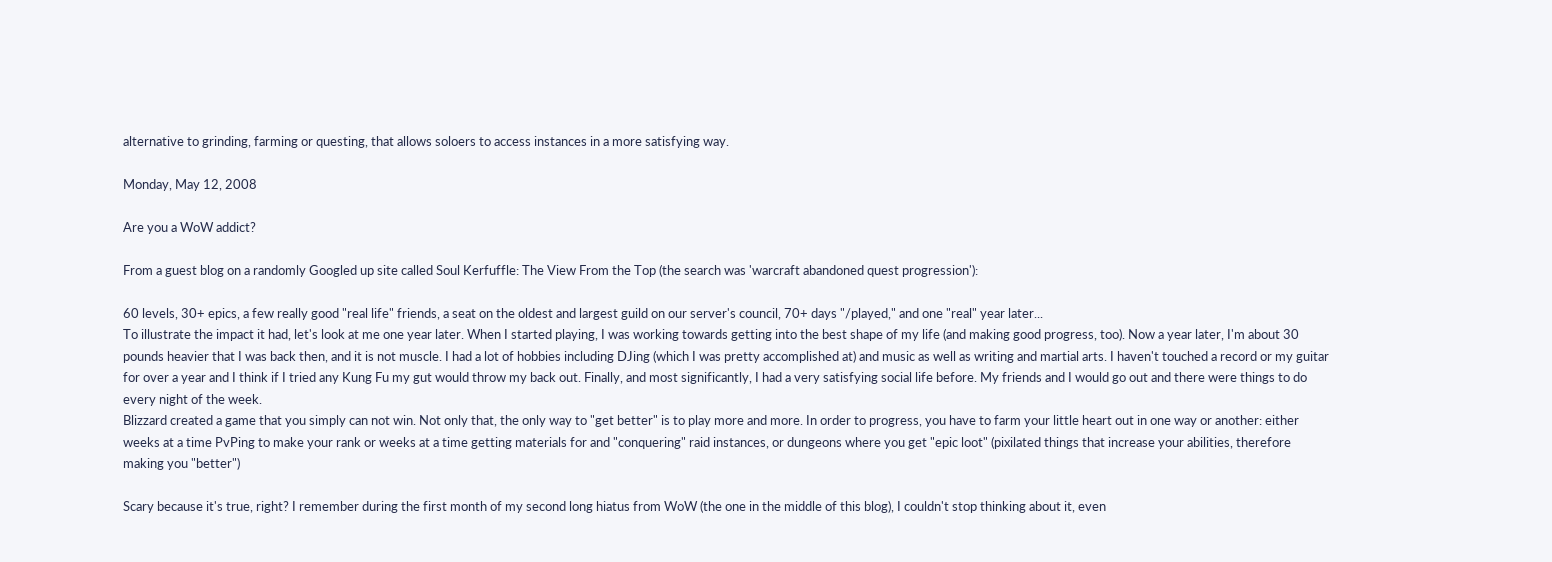alternative to grinding, farming or questing, that allows soloers to access instances in a more satisfying way.

Monday, May 12, 2008

Are you a WoW addict?

From a guest blog on a randomly Googled up site called Soul Kerfuffle: The View From the Top (the search was 'warcraft abandoned quest progression'):

60 levels, 30+ epics, a few really good "real life" friends, a seat on the oldest and largest guild on our server's council, 70+ days "/played," and one "real" year later...
To illustrate the impact it had, let's look at me one year later. When I started playing, I was working towards getting into the best shape of my life (and making good progress, too). Now a year later, I'm about 30 pounds heavier that I was back then, and it is not muscle. I had a lot of hobbies including DJing (which I was pretty accomplished at) and music as well as writing and martial arts. I haven't touched a record or my guitar for over a year and I think if I tried any Kung Fu my gut would throw my back out. Finally, and most significantly, I had a very satisfying social life before. My friends and I would go out and there were things to do every night of the week.
Blizzard created a game that you simply can not win. Not only that, the only way to "get better" is to play more and more. In order to progress, you have to farm your little heart out in one way or another: either weeks at a time PvPing to make your rank or weeks at a time getting materials for and "conquering" raid instances, or dungeons where you get "epic loot" (pixilated things that increase your abilities, therefore making you "better")

Scary because it's true, right? I remember during the first month of my second long hiatus from WoW (the one in the middle of this blog), I couldn't stop thinking about it, even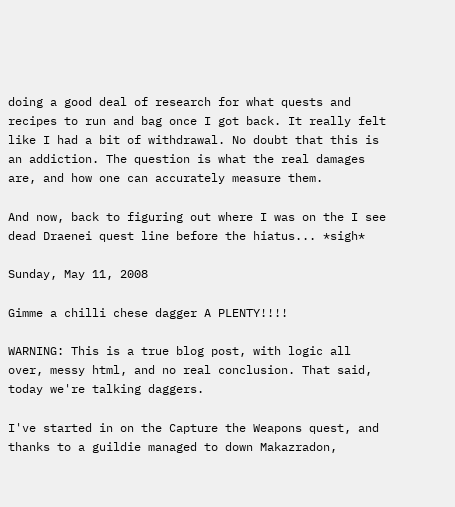doing a good deal of research for what quests and recipes to run and bag once I got back. It really felt like I had a bit of withdrawal. No doubt that this is an addiction. The question is what the real damages are, and how one can accurately measure them.

And now, back to figuring out where I was on the I see dead Draenei quest line before the hiatus... *sigh*

Sunday, May 11, 2008

Gimme a chilli chese dagger A PLENTY!!!!

WARNING: This is a true blog post, with logic all over, messy html, and no real conclusion. That said, today we're talking daggers.

I've started in on the Capture the Weapons quest, and thanks to a guildie managed to down Makazradon,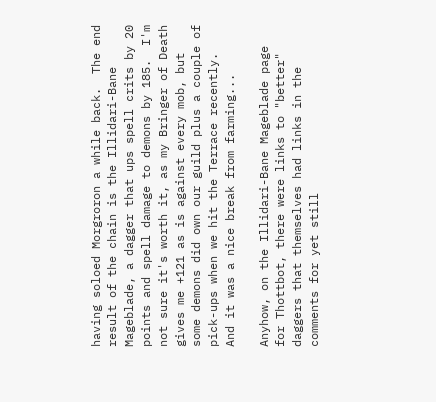having soloed Morgroron a while back.  The end result of the chain is the Illidari-Bane Mageblade, a dagger that ups spell crits by 20 points and spell damage to demons by 185.  I'm not sure it's worth it, as my Bringer of Death gives me +121 as is against every mob, but some demons did own our guild plus a couple of pick-ups when we hit the Terrace recently.  And it was a nice break from farming...

Anyhow, on the Illidari-Bane Mageblade page for Thottbot, there were links to "better" daggers that themselves had links in the comments for yet still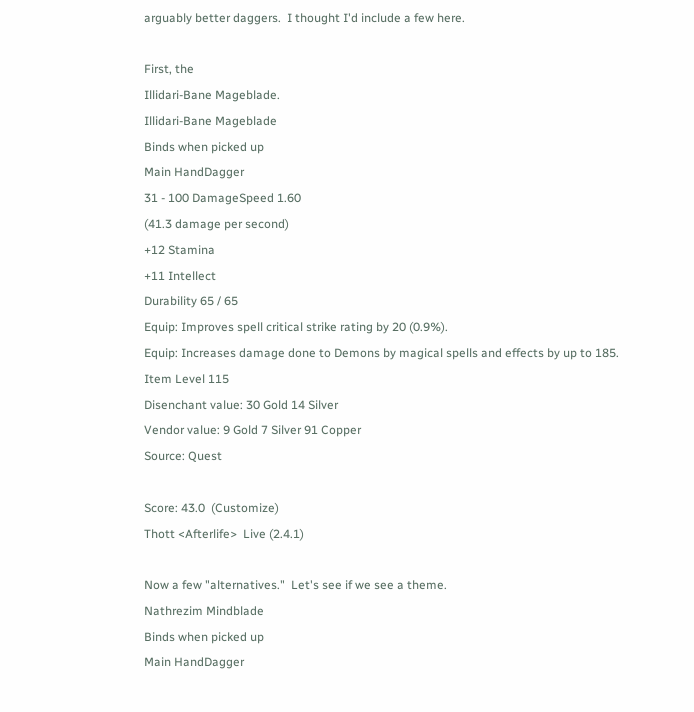arguably better daggers.  I thought I'd include a few here.

First, the
Illidari-Bane Mageblade.
Illidari-Bane Mageblade
Binds when picked up
Main HandDagger
31 - 100 DamageSpeed 1.60
(41.3 damage per second)
+12 Stamina
+11 Intellect
Durability 65 / 65
Equip: Improves spell critical strike rating by 20 (0.9%).
Equip: Increases damage done to Demons by magical spells and effects by up to 185.
Item Level 115
Disenchant value: 30 Gold 14 Silver
Vendor value: 9 Gold 7 Silver 91 Copper
Source: Quest

Score: 43.0  (Customize)
Thott <Afterlife>  Live (2.4.1)

Now a few "alternatives."  Let's see if we see a theme.
Nathrezim Mindblade
Binds when picked up
Main HandDagger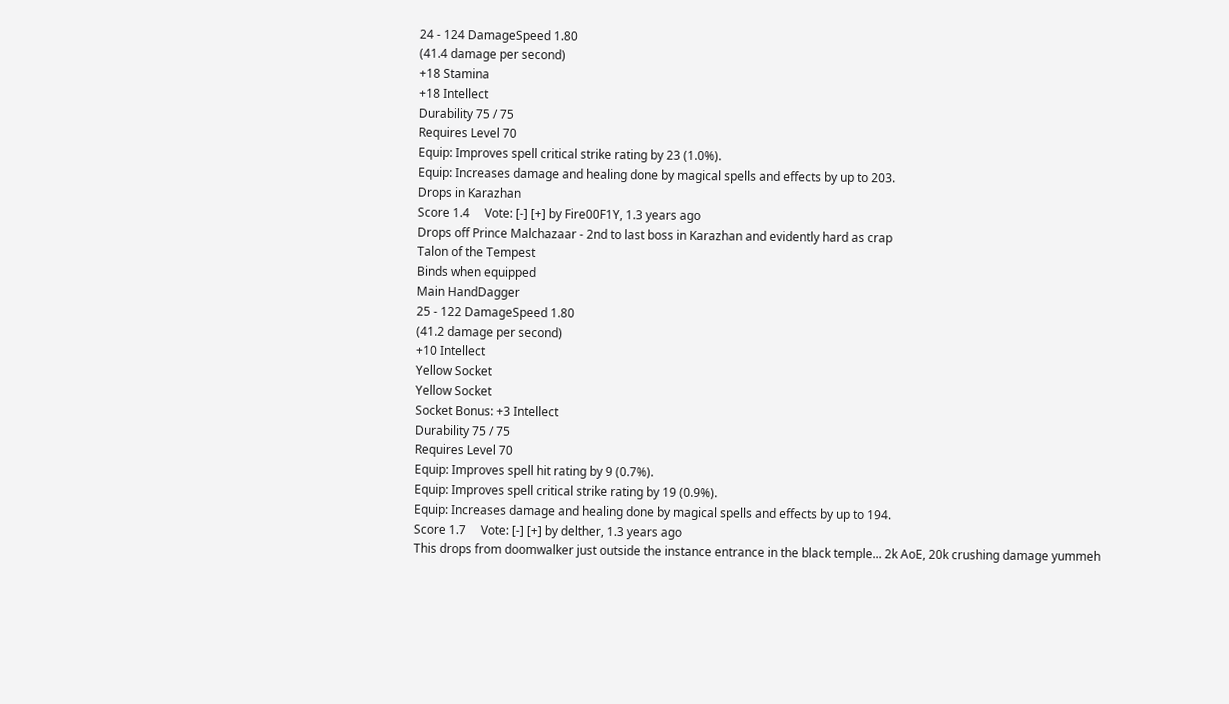24 - 124 DamageSpeed 1.80
(41.4 damage per second)
+18 Stamina
+18 Intellect
Durability 75 / 75
Requires Level 70
Equip: Improves spell critical strike rating by 23 (1.0%).
Equip: Increases damage and healing done by magical spells and effects by up to 203.
Drops in Karazhan
Score 1.4     Vote: [-] [+] by Fire00F1Y, 1.3 years ago
Drops off Prince Malchazaar - 2nd to last boss in Karazhan and evidently hard as crap
Talon of the Tempest
Binds when equipped
Main HandDagger
25 - 122 DamageSpeed 1.80
(41.2 damage per second)
+10 Intellect
Yellow Socket
Yellow Socket
Socket Bonus: +3 Intellect
Durability 75 / 75
Requires Level 70
Equip: Improves spell hit rating by 9 (0.7%).
Equip: Improves spell critical strike rating by 19 (0.9%).
Equip: Increases damage and healing done by magical spells and effects by up to 194.
Score 1.7     Vote: [-] [+] by delther, 1.3 years ago
This drops from doomwalker just outside the instance entrance in the black temple... 2k AoE, 20k crushing damage yummeh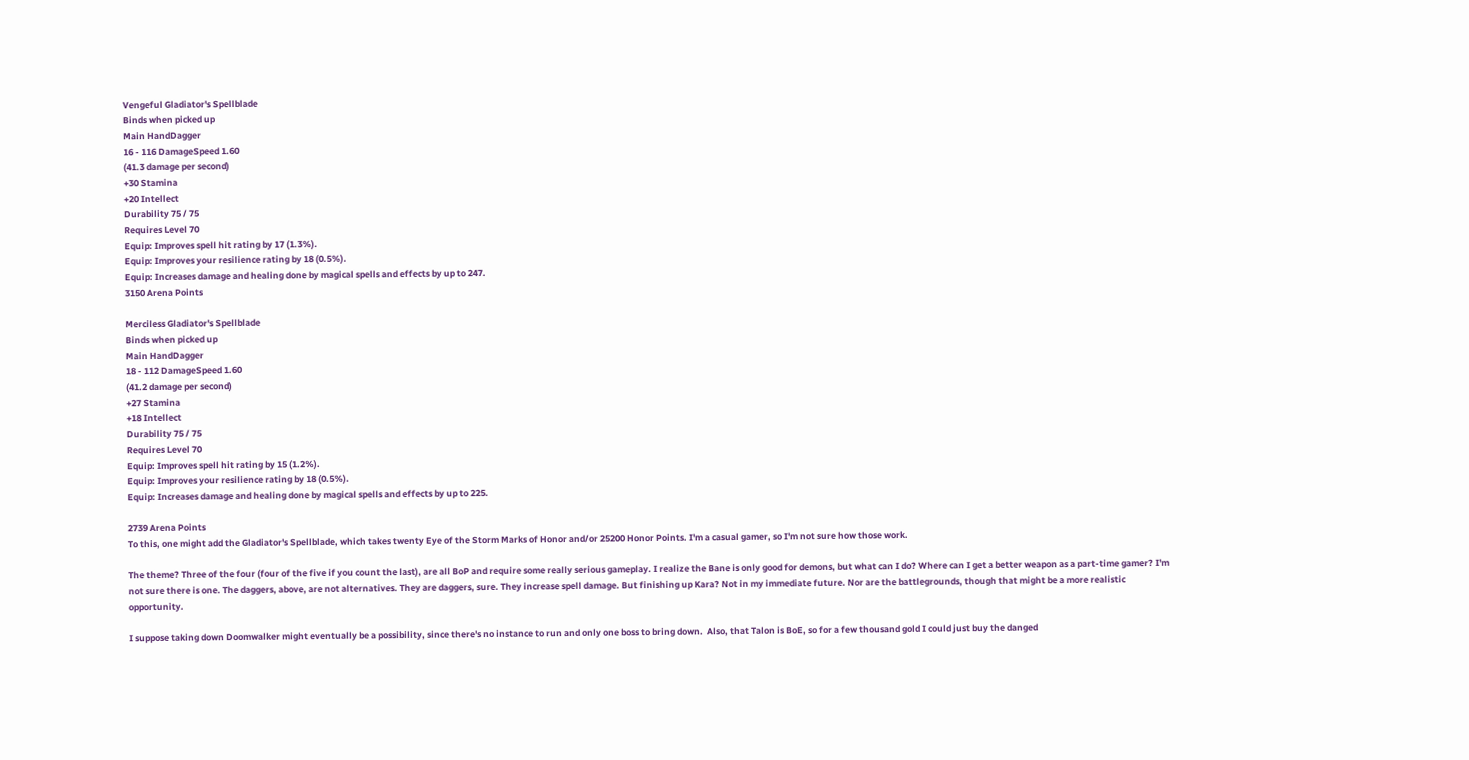Vengeful Gladiator's Spellblade
Binds when picked up
Main HandDagger
16 - 116 DamageSpeed 1.60
(41.3 damage per second)
+30 Stamina
+20 Intellect
Durability 75 / 75
Requires Level 70
Equip: Improves spell hit rating by 17 (1.3%).
Equip: Improves your resilience rating by 18 (0.5%).
Equip: Increases damage and healing done by magical spells and effects by up to 247.
3150 Arena Points

Merciless Gladiator's Spellblade
Binds when picked up
Main HandDagger
18 - 112 DamageSpeed 1.60
(41.2 damage per second)
+27 Stamina
+18 Intellect
Durability 75 / 75
Requires Level 70
Equip: Improves spell hit rating by 15 (1.2%).
Equip: Improves your resilience rating by 18 (0.5%).
Equip: Increases damage and healing done by magical spells and effects by up to 225.

2739 Arena Points
To this, one might add the Gladiator's Spellblade, which takes twenty Eye of the Storm Marks of Honor and/or 25200 Honor Points. I'm a casual gamer, so I'm not sure how those work.

The theme? Three of the four (four of the five if you count the last), are all BoP and require some really serious gameplay. I realize the Bane is only good for demons, but what can I do? Where can I get a better weapon as a part-time gamer? I'm not sure there is one. The daggers, above, are not alternatives. They are daggers, sure. They increase spell damage. But finishing up Kara? Not in my immediate future. Nor are the battlegrounds, though that might be a more realistic opportunity.

I suppose taking down Doomwalker might eventually be a possibility, since there's no instance to run and only one boss to bring down.  Also, that Talon is BoE, so for a few thousand gold I could just buy the danged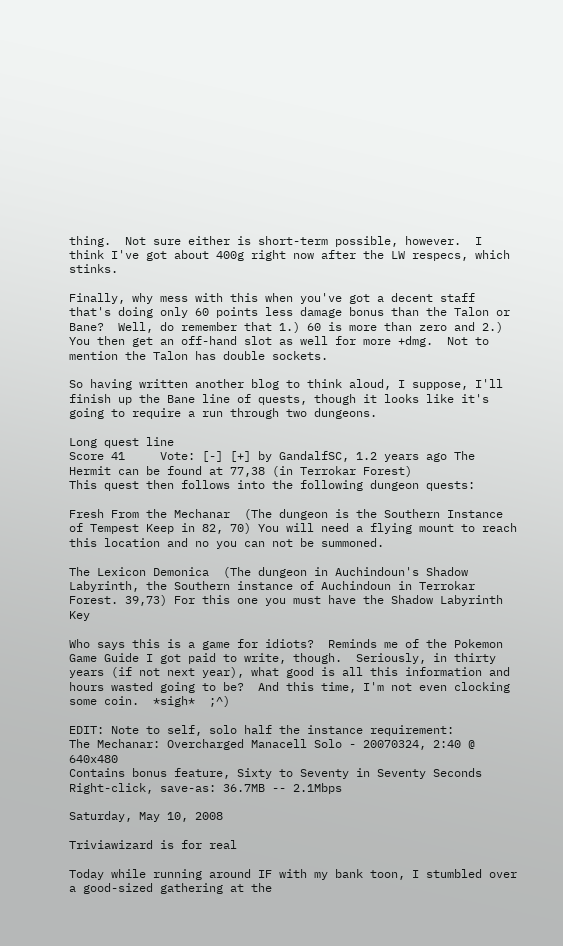thing.  Not sure either is short-term possible, however.  I think I've got about 400g right now after the LW respecs, which stinks.

Finally, why mess with this when you've got a decent staff that's doing only 60 points less damage bonus than the Talon or Bane?  Well, do remember that 1.) 60 is more than zero and 2.) You then get an off-hand slot as well for more +dmg.  Not to mention the Talon has double sockets.

So having written another blog to think aloud, I suppose, I'll finish up the Bane line of quests, though it looks like it's going to require a run through two dungeons.

Long quest line
Score 41     Vote: [-] [+] by GandalfSC, 1.2 years ago The Hermit can be found at 77,38 (in Terrokar Forest)
This quest then follows into the following dungeon quests:

Fresh From the Mechanar  (The dungeon is the Southern Instance of Tempest Keep in 82, 70) You will need a flying mount to reach this location and no you can not be summoned.

The Lexicon Demonica  (The dungeon in Auchindoun's Shadow Labyrinth, the Southern instance of Auchindoun in Terrokar Forest. 39,73) For this one you must have the Shadow Labyrinth Key

Who says this is a game for idiots?  Reminds me of the Pokemon Game Guide I got paid to write, though.  Seriously, in thirty years (if not next year), what good is all this information and hours wasted going to be?  And this time, I'm not even clocking some coin.  *sigh*  ;^)

EDIT: Note to self, solo half the instance requirement:
The Mechanar: Overcharged Manacell Solo - 20070324, 2:40 @ 640x480
Contains bonus feature, Sixty to Seventy in Seventy Seconds
Right-click, save-as: 36.7MB -- 2.1Mbps

Saturday, May 10, 2008

Triviawizard is for real

Today while running around IF with my bank toon, I stumbled over a good-sized gathering at the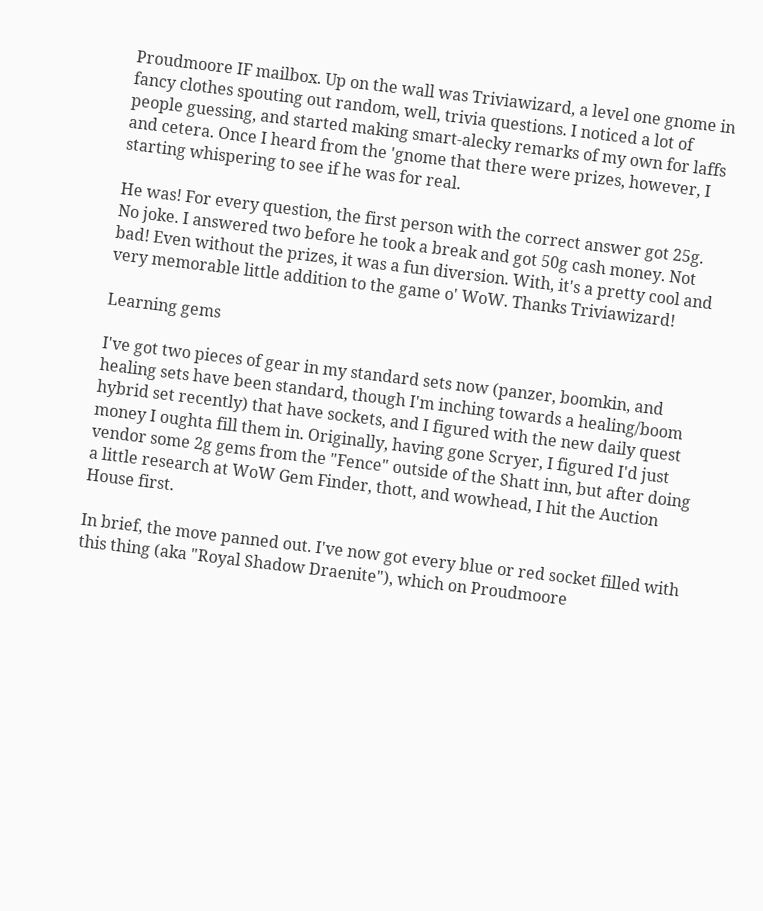Proudmoore IF mailbox. Up on the wall was Triviawizard, a level one gnome in fancy clothes spouting out random, well, trivia questions. I noticed a lot of people guessing, and started making smart-alecky remarks of my own for laffs and cetera. Once I heard from the 'gnome that there were prizes, however, I starting whispering to see if he was for real.

He was! For every question, the first person with the correct answer got 25g. No joke. I answered two before he took a break and got 50g cash money. Not bad! Even without the prizes, it was a fun diversion. With, it's a pretty cool and very memorable little addition to the game o' WoW. Thanks Triviawizard!

Learning gems

I've got two pieces of gear in my standard sets now (panzer, boomkin, and healing sets have been standard, though I'm inching towards a healing/boom hybrid set recently) that have sockets, and I figured with the new daily quest money I oughta fill them in. Originally, having gone Scryer, I figured I'd just vendor some 2g gems from the "Fence" outside of the Shatt inn, but after doing a little research at WoW Gem Finder, thott, and wowhead, I hit the Auction House first.

In brief, the move panned out. I've now got every blue or red socket filled with this thing (aka "Royal Shadow Draenite"), which on Proudmoore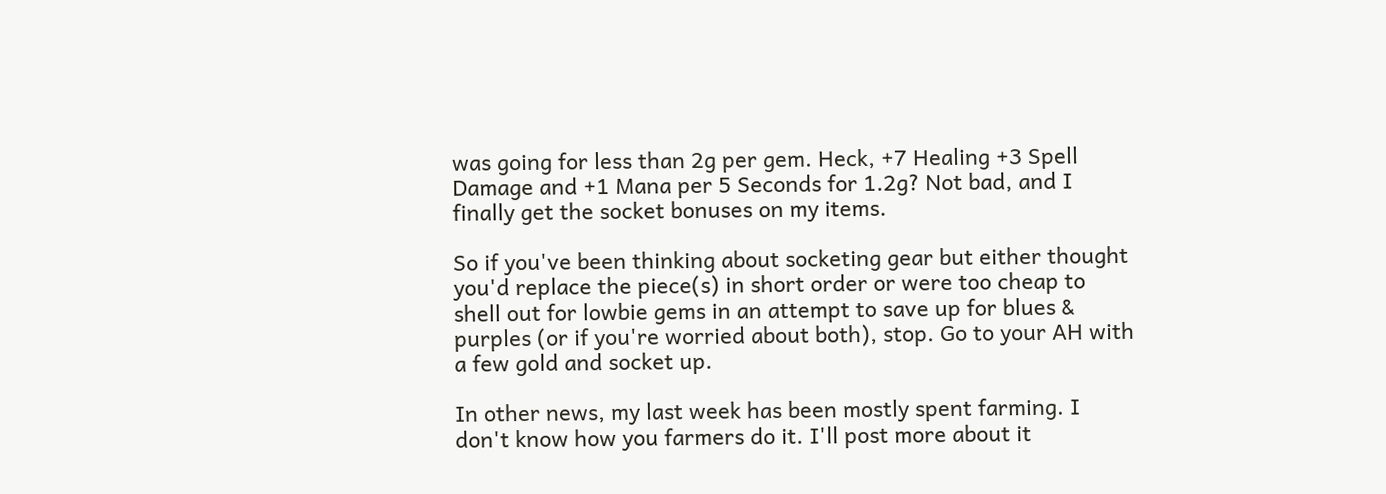was going for less than 2g per gem. Heck, +7 Healing +3 Spell Damage and +1 Mana per 5 Seconds for 1.2g? Not bad, and I finally get the socket bonuses on my items.

So if you've been thinking about socketing gear but either thought you'd replace the piece(s) in short order or were too cheap to shell out for lowbie gems in an attempt to save up for blues & purples (or if you're worried about both), stop. Go to your AH with a few gold and socket up.

In other news, my last week has been mostly spent farming. I don't know how you farmers do it. I'll post more about it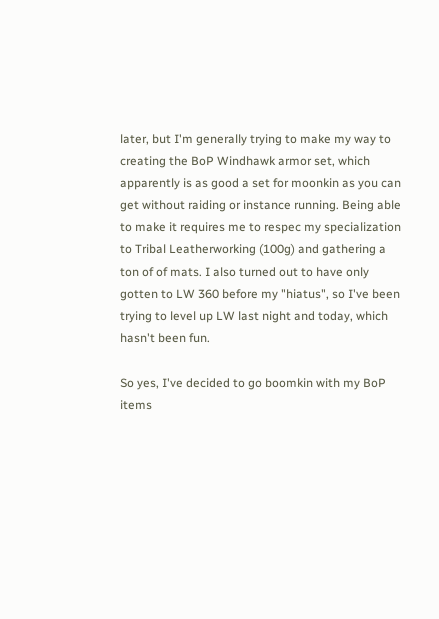later, but I'm generally trying to make my way to creating the BoP Windhawk armor set, which apparently is as good a set for moonkin as you can get without raiding or instance running. Being able to make it requires me to respec my specialization to Tribal Leatherworking (100g) and gathering a ton of of mats. I also turned out to have only gotten to LW 360 before my "hiatus", so I've been trying to level up LW last night and today, which hasn't been fun.

So yes, I've decided to go boomkin with my BoP items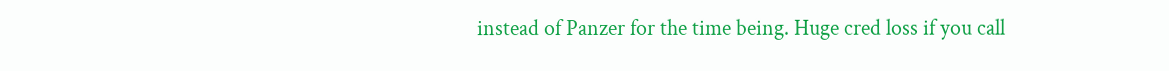instead of Panzer for the time being. Huge cred loss if you call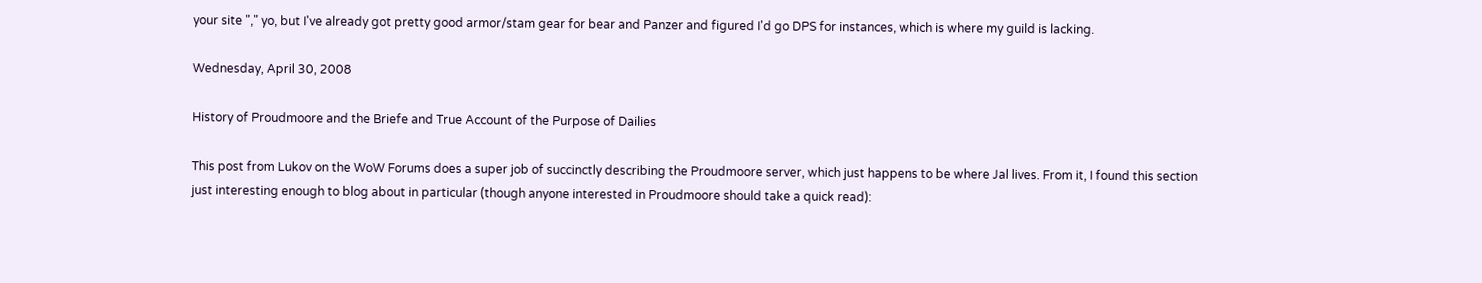your site "," yo, but I've already got pretty good armor/stam gear for bear and Panzer and figured I'd go DPS for instances, which is where my guild is lacking.

Wednesday, April 30, 2008

History of Proudmoore and the Briefe and True Account of the Purpose of Dailies

This post from Lukov on the WoW Forums does a super job of succinctly describing the Proudmoore server, which just happens to be where Jal lives. From it, I found this section just interesting enough to blog about in particular (though anyone interested in Proudmoore should take a quick read):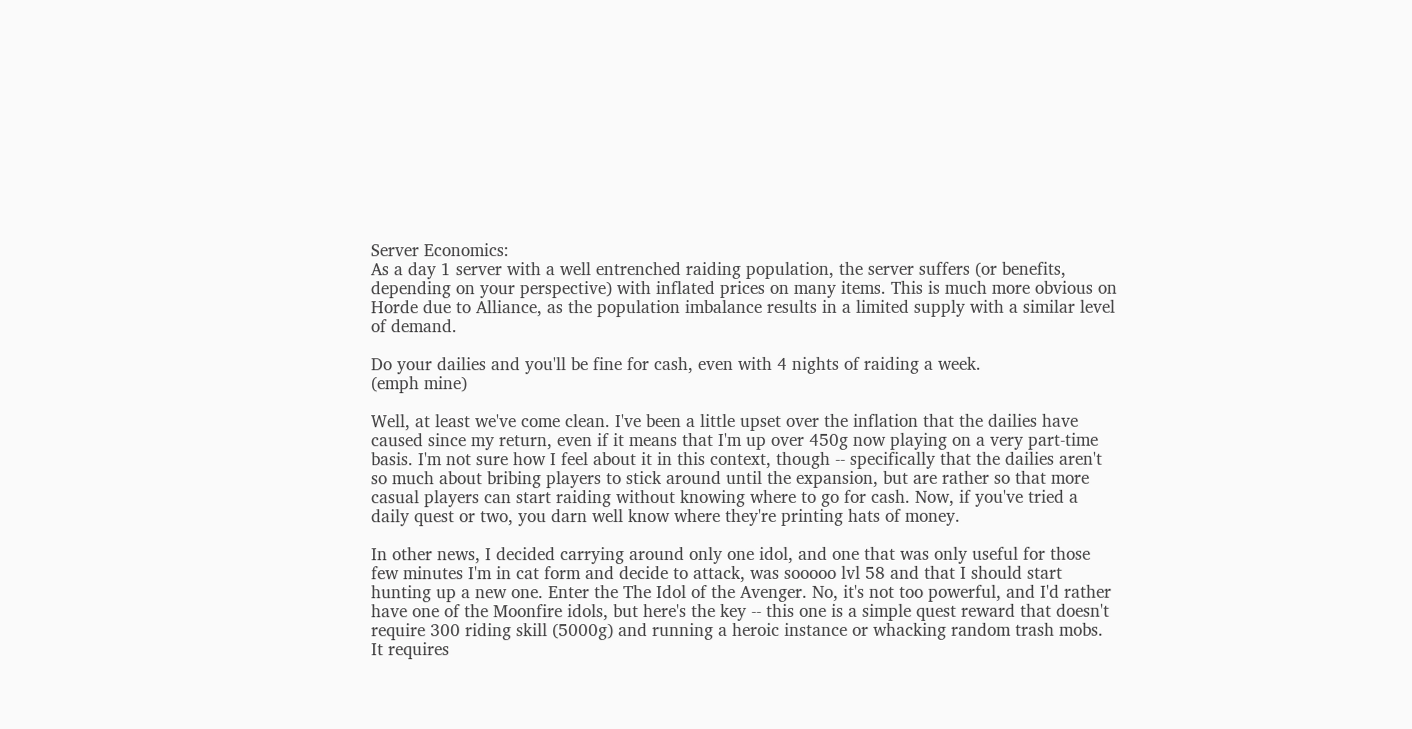Server Economics:
As a day 1 server with a well entrenched raiding population, the server suffers (or benefits, depending on your perspective) with inflated prices on many items. This is much more obvious on Horde due to Alliance, as the population imbalance results in a limited supply with a similar level of demand.

Do your dailies and you'll be fine for cash, even with 4 nights of raiding a week.
(emph mine)

Well, at least we've come clean. I've been a little upset over the inflation that the dailies have caused since my return, even if it means that I'm up over 450g now playing on a very part-time basis. I'm not sure how I feel about it in this context, though -- specifically that the dailies aren't so much about bribing players to stick around until the expansion, but are rather so that more casual players can start raiding without knowing where to go for cash. Now, if you've tried a daily quest or two, you darn well know where they're printing hats of money.

In other news, I decided carrying around only one idol, and one that was only useful for those few minutes I'm in cat form and decide to attack, was sooooo lvl 58 and that I should start hunting up a new one. Enter the The Idol of the Avenger. No, it's not too powerful, and I'd rather have one of the Moonfire idols, but here's the key -- this one is a simple quest reward that doesn't require 300 riding skill (5000g) and running a heroic instance or whacking random trash mobs. It requires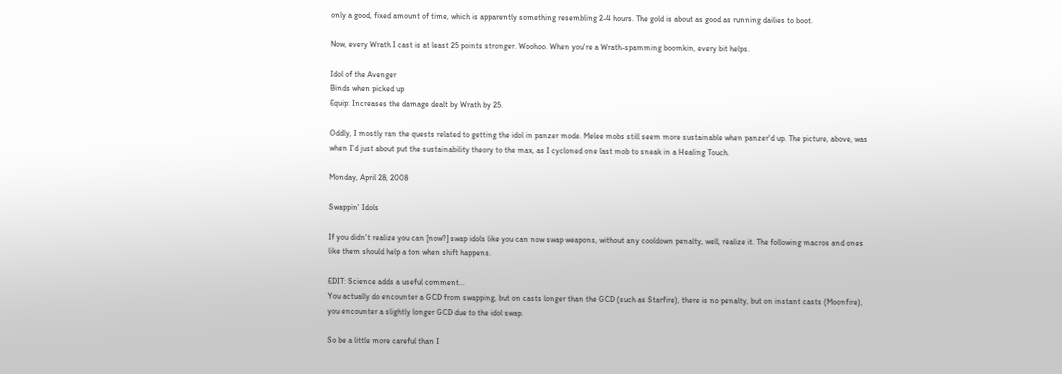only a good, fixed amount of time, which is apparently something resembling 2-4 hours. The gold is about as good as running dailies to boot.

Now, every Wrath I cast is at least 25 points stronger. Woohoo. When you're a Wrath-spamming boomkin, every bit helps.

Idol of the Avenger
Binds when picked up
Equip: Increases the damage dealt by Wrath by 25.

Oddly, I mostly ran the quests related to getting the idol in panzer mode. Melee mobs still seem more sustainable when panzer'd up. The picture, above, was when I'd just about put the sustainability theory to the max, as I cycloned one last mob to sneak in a Healing Touch.

Monday, April 28, 2008

Swappin' Idols

If you didn't realize you can [now?] swap idols like you can now swap weapons, without any cooldown penalty, well, realize it. The following macros and ones like them should help a ton when shift happens.

EDIT: Science adds a useful comment...
You actually do encounter a GCD from swapping, but on casts longer than the GCD (such as Starfire), there is no penalty, but on instant casts (Moonfire), you encounter a slightly longer GCD due to the idol swap.

So be a little more careful than I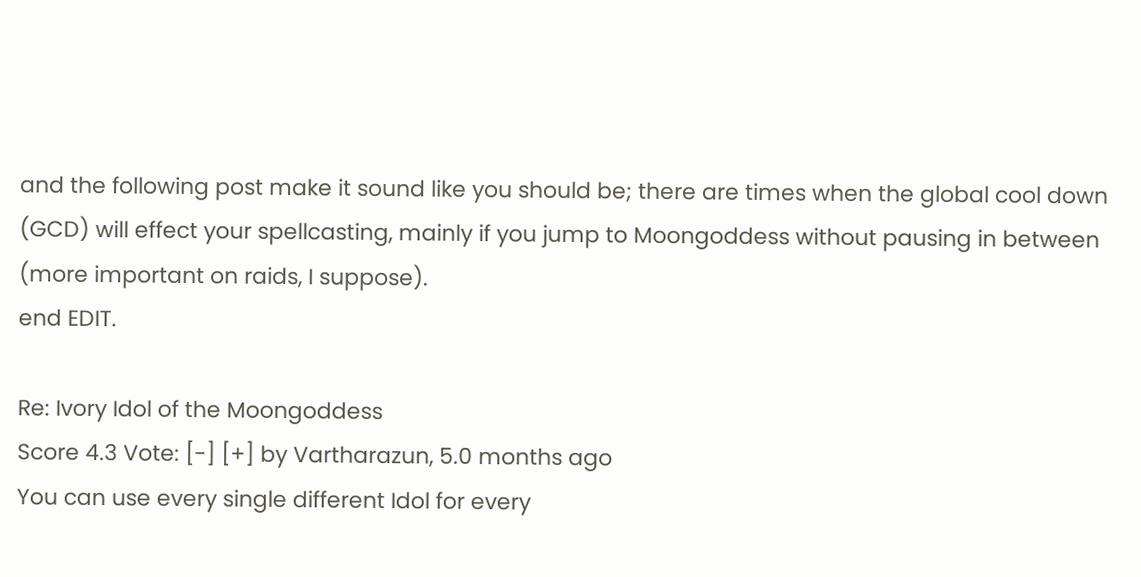and the following post make it sound like you should be; there are times when the global cool down (GCD) will effect your spellcasting, mainly if you jump to Moongoddess without pausing in between (more important on raids, I suppose).
end EDIT.

Re: Ivory Idol of the Moongoddess
Score 4.3 Vote: [-] [+] by Vartharazun, 5.0 months ago
You can use every single different Idol for every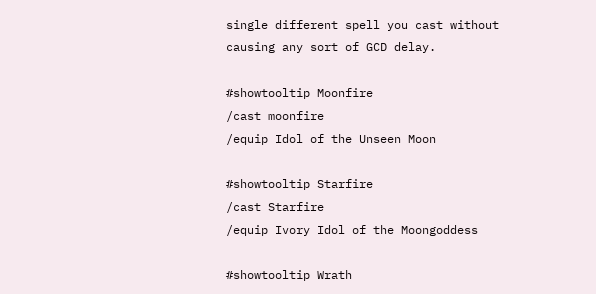single different spell you cast without causing any sort of GCD delay.

#showtooltip Moonfire
/cast moonfire
/equip Idol of the Unseen Moon

#showtooltip Starfire
/cast Starfire
/equip Ivory Idol of the Moongoddess

#showtooltip Wrath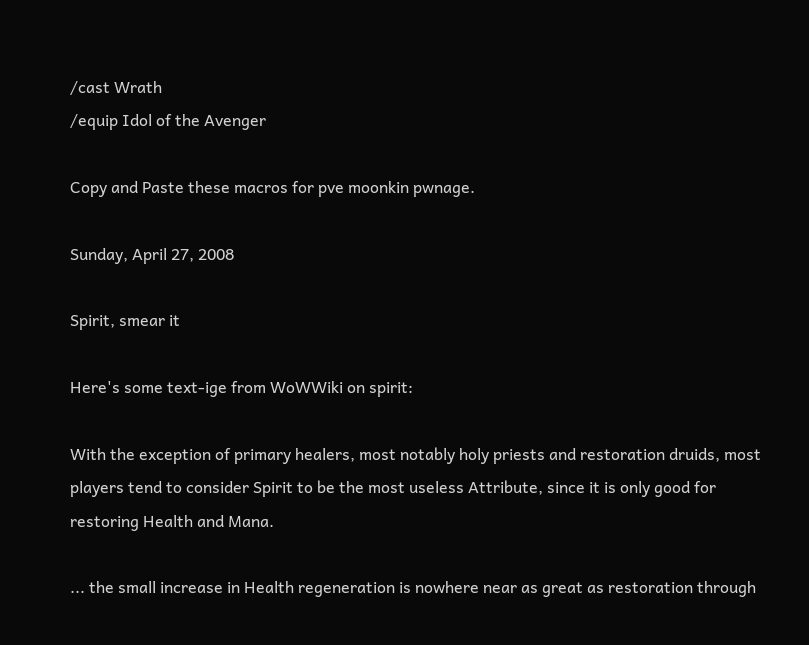/cast Wrath
/equip Idol of the Avenger

Copy and Paste these macros for pve moonkin pwnage.

Sunday, April 27, 2008

Spirit, smear it

Here's some text-ige from WoWWiki on spirit:

With the exception of primary healers, most notably holy priests and restoration druids, most players tend to consider Spirit to be the most useless Attribute, since it is only good for restoring Health and Mana.

... the small increase in Health regeneration is nowhere near as great as restoration through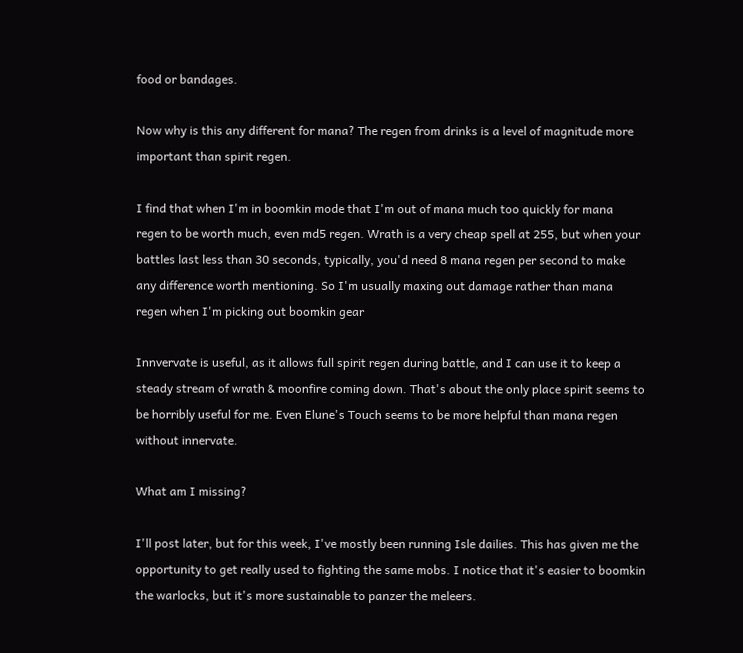food or bandages.

Now why is this any different for mana? The regen from drinks is a level of magnitude more important than spirit regen.

I find that when I'm in boomkin mode that I'm out of mana much too quickly for mana regen to be worth much, even md5 regen. Wrath is a very cheap spell at 255, but when your battles last less than 30 seconds, typically, you'd need 8 mana regen per second to make any difference worth mentioning. So I'm usually maxing out damage rather than mana regen when I'm picking out boomkin gear

Innvervate is useful, as it allows full spirit regen during battle, and I can use it to keep a steady stream of wrath & moonfire coming down. That's about the only place spirit seems to be horribly useful for me. Even Elune's Touch seems to be more helpful than mana regen without innervate.

What am I missing?

I'll post later, but for this week, I've mostly been running Isle dailies. This has given me the opportunity to get really used to fighting the same mobs. I notice that it's easier to boomkin the warlocks, but it's more sustainable to panzer the meleers.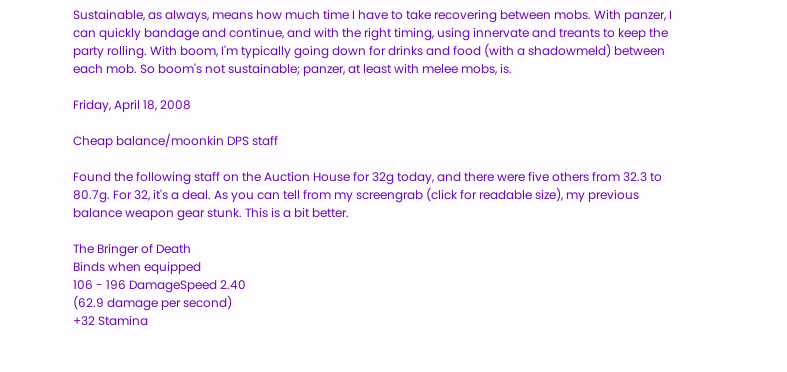Sustainable, as always, means how much time I have to take recovering between mobs. With panzer, I can quickly bandage and continue, and with the right timing, using innervate and treants to keep the party rolling. With boom, I'm typically going down for drinks and food (with a shadowmeld) between each mob. So boom's not sustainable; panzer, at least with melee mobs, is.

Friday, April 18, 2008

Cheap balance/moonkin DPS staff

Found the following staff on the Auction House for 32g today, and there were five others from 32.3 to 80.7g. For 32, it's a deal. As you can tell from my screengrab (click for readable size), my previous balance weapon gear stunk. This is a bit better.

The Bringer of Death
Binds when equipped
106 - 196 DamageSpeed 2.40
(62.9 damage per second)
+32 Stamina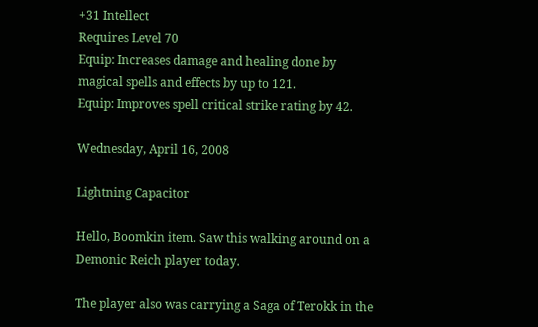+31 Intellect
Requires Level 70
Equip: Increases damage and healing done by magical spells and effects by up to 121.
Equip: Improves spell critical strike rating by 42.

Wednesday, April 16, 2008

Lightning Capacitor

Hello, Boomkin item. Saw this walking around on a Demonic Reich player today.

The player also was carrying a Saga of Terokk in the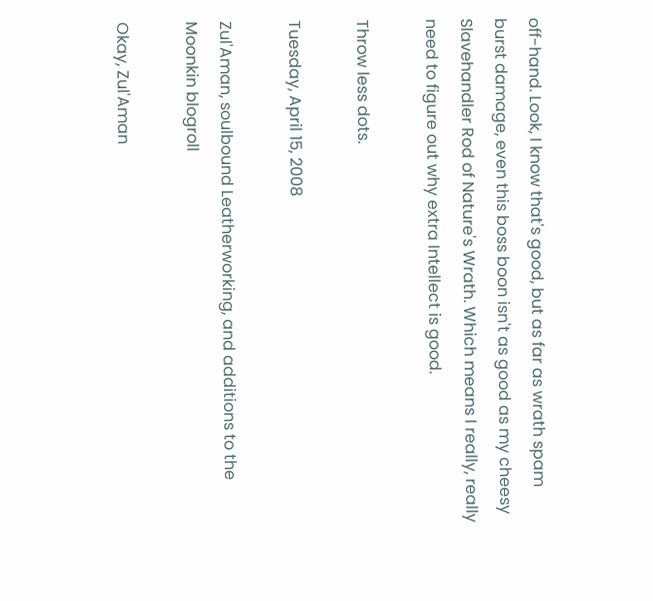off-hand. Look, I know that's good, but as far as wrath spam burst damage, even this boss boon isn't as good as my cheesy Slavehandler Rod of Nature's Wrath. Which means I really, really need to figure out why extra Intellect is good.

Throw less dots.

Tuesday, April 15, 2008

Zul'Aman, soulbound Leatherworking, and additions to the Moonkin blogroll

Okay, Zul'Aman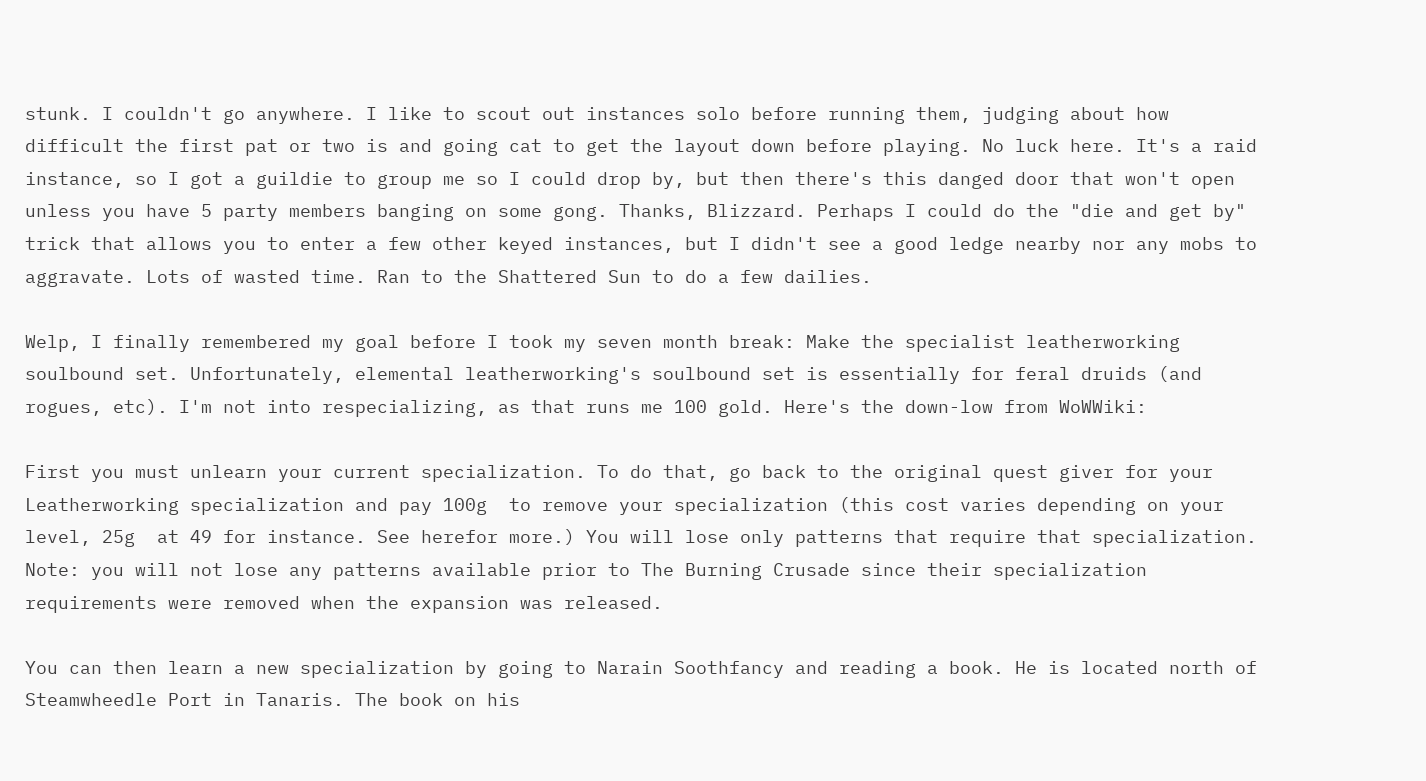stunk. I couldn't go anywhere. I like to scout out instances solo before running them, judging about how difficult the first pat or two is and going cat to get the layout down before playing. No luck here. It's a raid instance, so I got a guildie to group me so I could drop by, but then there's this danged door that won't open unless you have 5 party members banging on some gong. Thanks, Blizzard. Perhaps I could do the "die and get by" trick that allows you to enter a few other keyed instances, but I didn't see a good ledge nearby nor any mobs to aggravate. Lots of wasted time. Ran to the Shattered Sun to do a few dailies.

Welp, I finally remembered my goal before I took my seven month break: Make the specialist leatherworking soulbound set. Unfortunately, elemental leatherworking's soulbound set is essentially for feral druids (and rogues, etc). I'm not into respecializing, as that runs me 100 gold. Here's the down-low from WoWWiki:

First you must unlearn your current specialization. To do that, go back to the original quest giver for your Leatherworking specialization and pay 100g  to remove your specialization (this cost varies depending on your level, 25g  at 49 for instance. See herefor more.) You will lose only patterns that require that specialization. Note: you will not lose any patterns available prior to The Burning Crusade since their specialization requirements were removed when the expansion was released.

You can then learn a new specialization by going to Narain Soothfancy and reading a book. He is located north of Steamwheedle Port in Tanaris. The book on his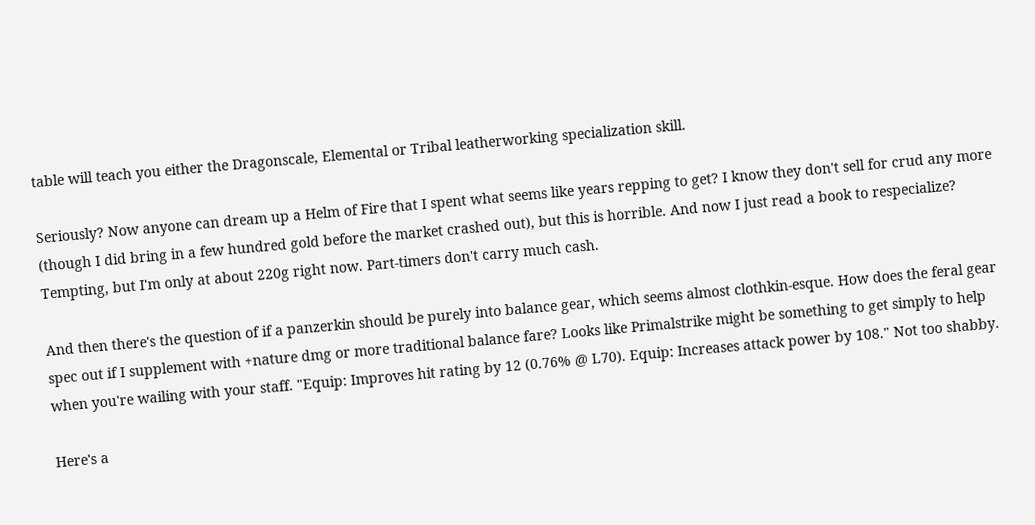table will teach you either the Dragonscale, Elemental or Tribal leatherworking specialization skill.

Seriously? Now anyone can dream up a Helm of Fire that I spent what seems like years repping to get? I know they don't sell for crud any more (though I did bring in a few hundred gold before the market crashed out), but this is horrible. And now I just read a book to respecialize? Tempting, but I'm only at about 220g right now. Part-timers don't carry much cash.

And then there's the question of if a panzerkin should be purely into balance gear, which seems almost clothkin-esque. How does the feral gear spec out if I supplement with +nature dmg or more traditional balance fare? Looks like Primalstrike might be something to get simply to help when you're wailing with your staff. "Equip: Improves hit rating by 12 (0.76% @ L70). Equip: Increases attack power by 108." Not too shabby.

Here's a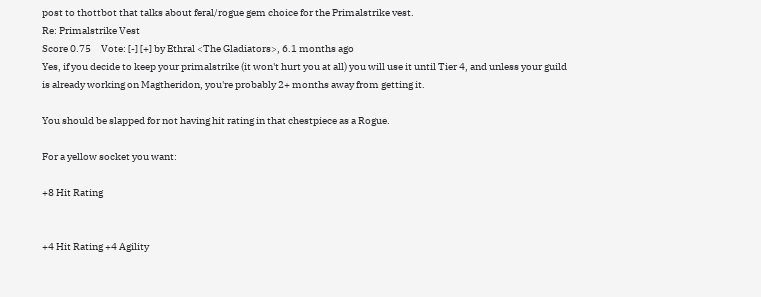post to thottbot that talks about feral/rogue gem choice for the Primalstrike vest.
Re: Primalstrike Vest
Score 0.75     Vote: [-] [+] by Ethral <The Gladiators>, 6.1 months ago
Yes, if you decide to keep your primalstrike (it won't hurt you at all) you will use it until Tier 4, and unless your guild is already working on Magtheridon, you're probably 2+ months away from getting it.

You should be slapped for not having hit rating in that chestpiece as a Rogue.

For a yellow socket you want:

+8 Hit Rating


+4 Hit Rating +4 Agility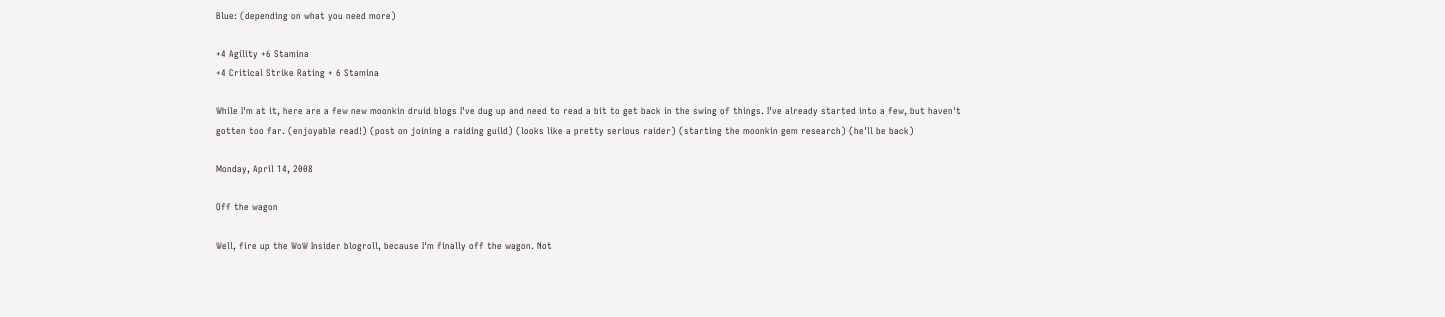Blue: (depending on what you need more)

+4 Agility +6 Stamina
+4 Critical Strike Rating + 6 Stamina

While I'm at it, here are a few new moonkin druid blogs I've dug up and need to read a bit to get back in the swing of things. I've already started into a few, but haven't gotten too far. (enjoyable read!) (post on joining a raiding guild) (looks like a pretty serious raider) (starting the moonkin gem research) (he'll be back)

Monday, April 14, 2008

Off the wagon

Well, fire up the WoW Insider blogroll, because I'm finally off the wagon. Not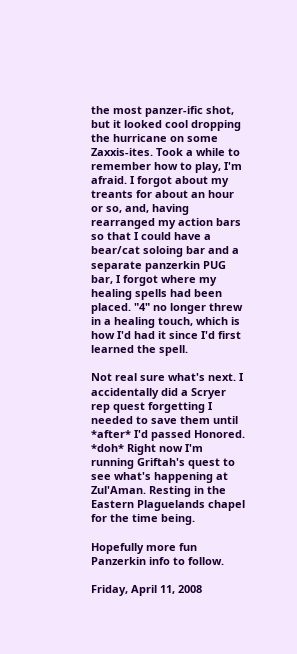the most panzer-ific shot, but it looked cool dropping the hurricane on some Zaxxis-ites. Took a while to remember how to play, I'm afraid. I forgot about my treants for about an hour or so, and, having rearranged my action bars so that I could have a bear/cat soloing bar and a separate panzerkin PUG bar, I forgot where my healing spells had been placed. "4" no longer threw in a healing touch, which is how I'd had it since I'd first learned the spell.

Not real sure what's next. I accidentally did a Scryer rep quest forgetting I needed to save them until *after* I'd passed Honored. *doh* Right now I'm running Griftah's quest to see what's happening at Zul'Aman. Resting in the Eastern Plaguelands chapel for the time being.

Hopefully more fun Panzerkin info to follow.

Friday, April 11, 2008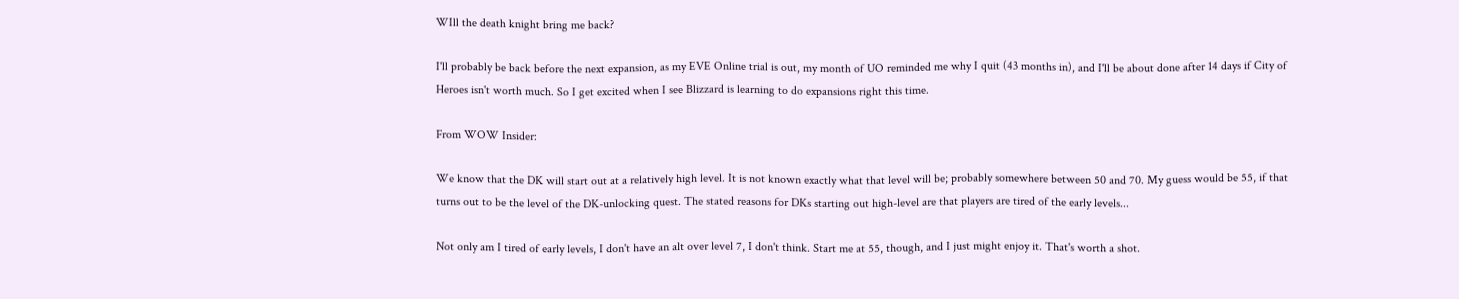WIll the death knight bring me back?

I'll probably be back before the next expansion, as my EVE Online trial is out, my month of UO reminded me why I quit (43 months in), and I'll be about done after 14 days if City of Heroes isn't worth much. So I get excited when I see Blizzard is learning to do expansions right this time.

From WOW Insider:

We know that the DK will start out at a relatively high level. It is not known exactly what that level will be; probably somewhere between 50 and 70. My guess would be 55, if that turns out to be the level of the DK-unlocking quest. The stated reasons for DKs starting out high-level are that players are tired of the early levels...

Not only am I tired of early levels, I don't have an alt over level 7, I don't think. Start me at 55, though, and I just might enjoy it. That's worth a shot.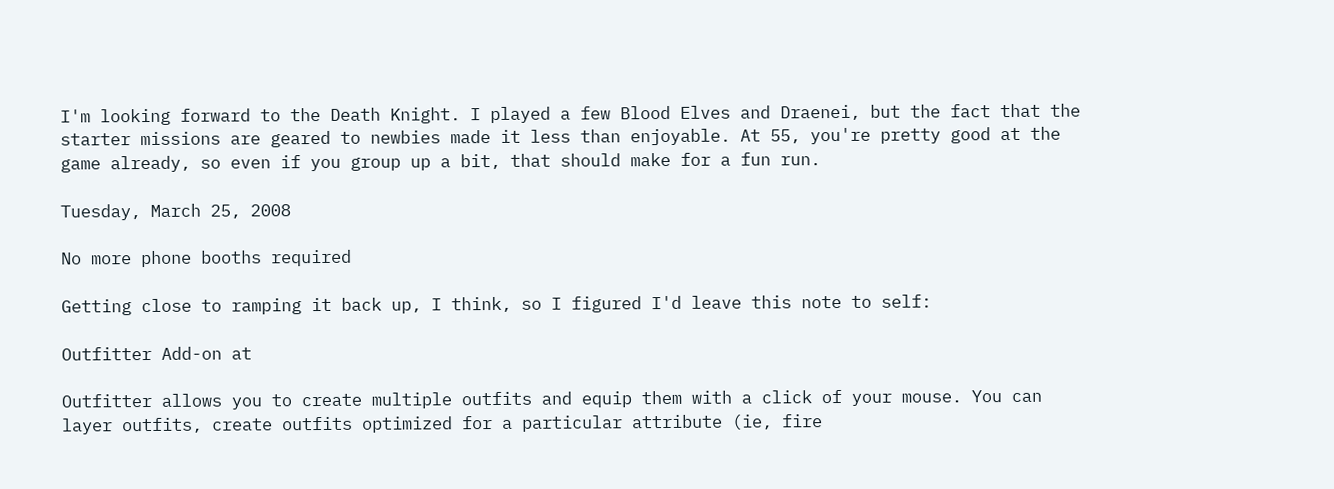I'm looking forward to the Death Knight. I played a few Blood Elves and Draenei, but the fact that the starter missions are geared to newbies made it less than enjoyable. At 55, you're pretty good at the game already, so even if you group up a bit, that should make for a fun run.

Tuesday, March 25, 2008

No more phone booths required

Getting close to ramping it back up, I think, so I figured I'd leave this note to self:

Outfitter Add-on at

Outfitter allows you to create multiple outfits and equip them with a click of your mouse. You can layer outfits, create outfits optimized for a particular attribute (ie, fire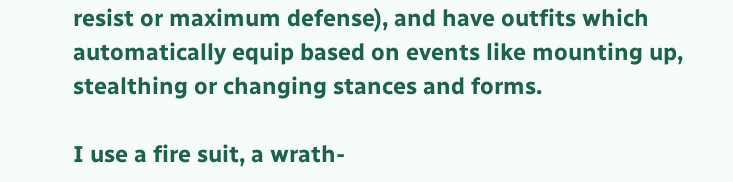resist or maximum defense), and have outfits which automatically equip based on events like mounting up, stealthing or changing stances and forms.

I use a fire suit, a wrath-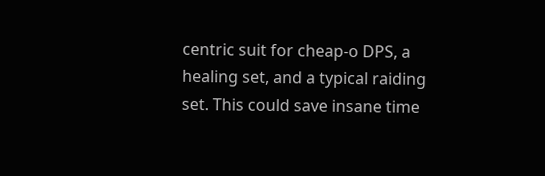centric suit for cheap-o DPS, a healing set, and a typical raiding set. This could save insane time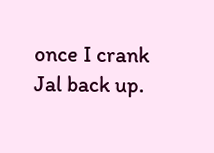once I crank Jal back up.